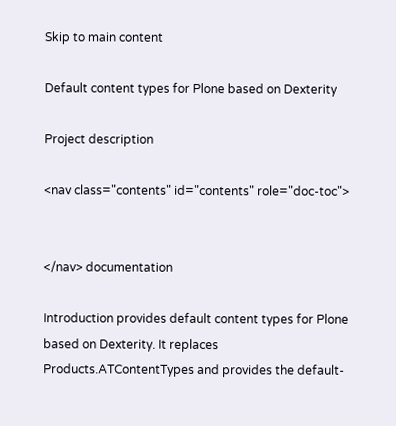Skip to main content

Default content types for Plone based on Dexterity

Project description

<nav class="contents" id="contents" role="doc-toc">


</nav> documentation

Introduction provides default content types for Plone based on Dexterity. It replaces Products.ATContentTypes and provides the default-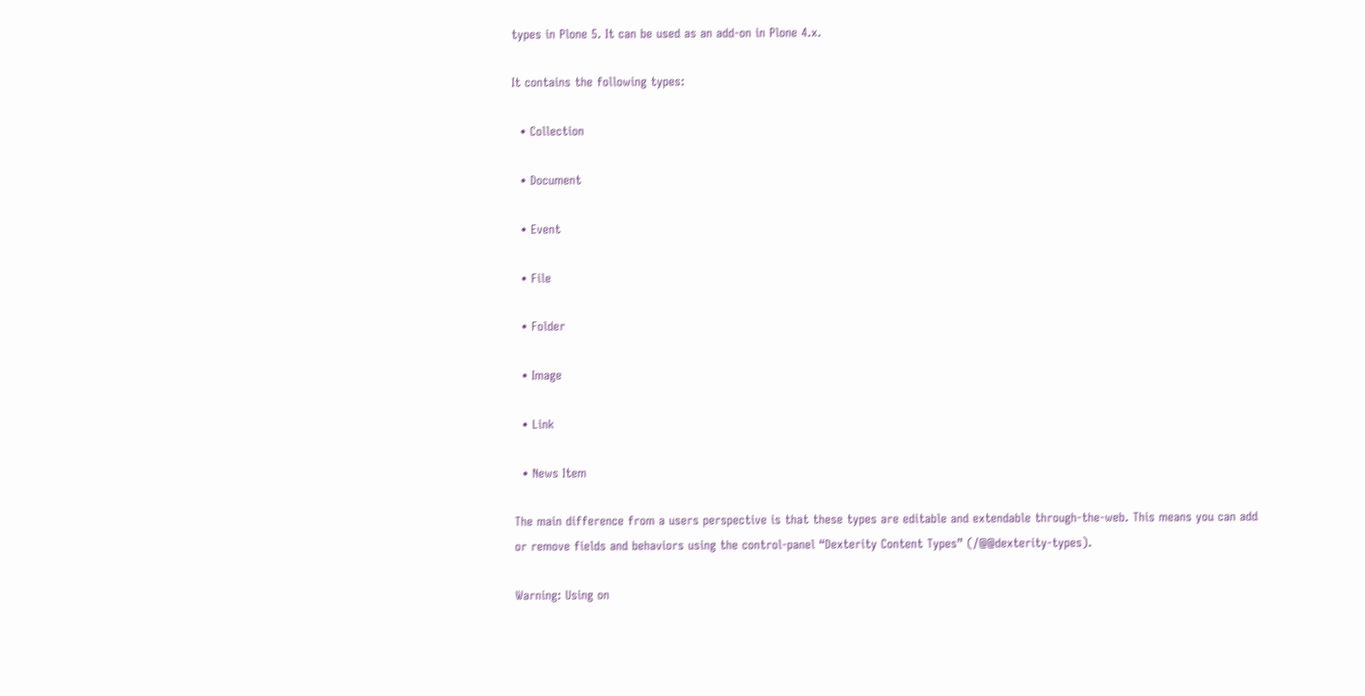types in Plone 5. It can be used as an add-on in Plone 4.x.

It contains the following types:

  • Collection

  • Document

  • Event

  • File

  • Folder

  • Image

  • Link

  • News Item

The main difference from a users perspective is that these types are editable and extendable through-the-web. This means you can add or remove fields and behaviors using the control-panel “Dexterity Content Types” (/@@dexterity-types).

Warning: Using on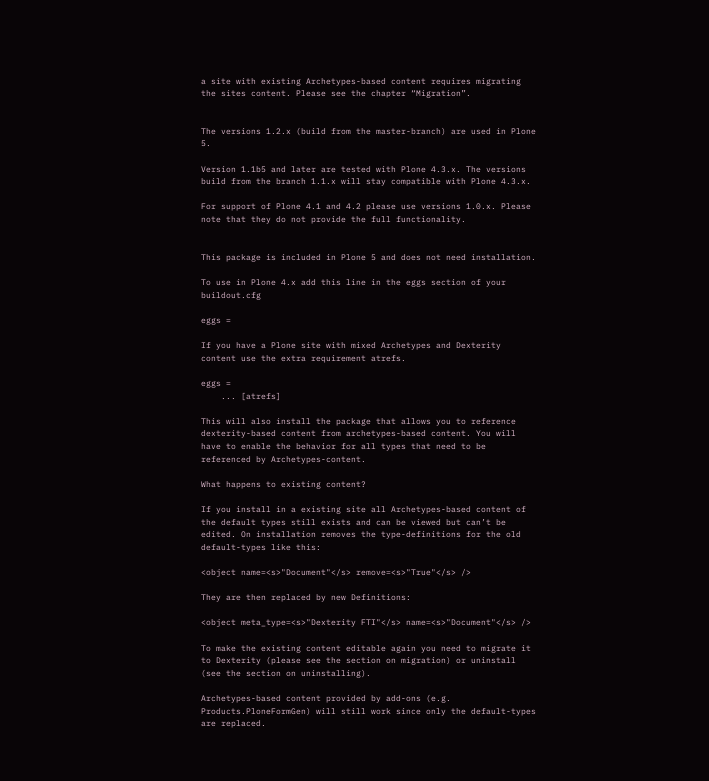a site with existing Archetypes-based content requires migrating the sites content. Please see the chapter “Migration”.


The versions 1.2.x (build from the master-branch) are used in Plone 5.

Version 1.1b5 and later are tested with Plone 4.3.x. The versions build from the branch 1.1.x will stay compatible with Plone 4.3.x.

For support of Plone 4.1 and 4.2 please use versions 1.0.x. Please note that they do not provide the full functionality.


This package is included in Plone 5 and does not need installation.

To use in Plone 4.x add this line in the eggs section of your buildout.cfg

eggs =

If you have a Plone site with mixed Archetypes and Dexterity content use the extra requirement atrefs.

eggs =
    ... [atrefs]

This will also install the package that allows you to reference dexterity-based content from archetypes-based content. You will have to enable the behavior for all types that need to be referenced by Archetypes-content.

What happens to existing content?

If you install in a existing site all Archetypes-based content of the default types still exists and can be viewed but can’t be edited. On installation removes the type-definitions for the old default-types like this:

<object name=<s>"Document"</s> remove=<s>"True"</s> />

They are then replaced by new Definitions:

<object meta_type=<s>"Dexterity FTI"</s> name=<s>"Document"</s> />

To make the existing content editable again you need to migrate it to Dexterity (please see the section on migration) or uninstall (see the section on uninstalling).

Archetypes-based content provided by add-ons (e.g. Products.PloneFormGen) will still work since only the default-types are replaced.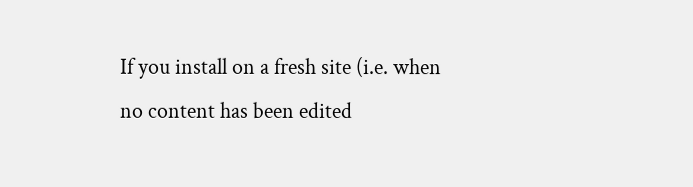If you install on a fresh site (i.e. when no content has been edited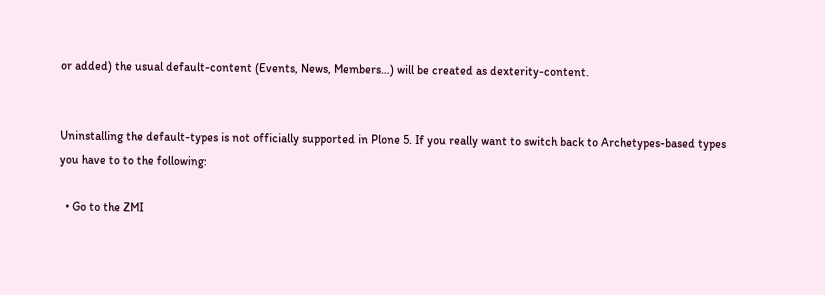or added) the usual default-content (Events, News, Members…) will be created as dexterity-content.


Uninstalling the default-types is not officially supported in Plone 5. If you really want to switch back to Archetypes-based types you have to to the following:

  • Go to the ZMI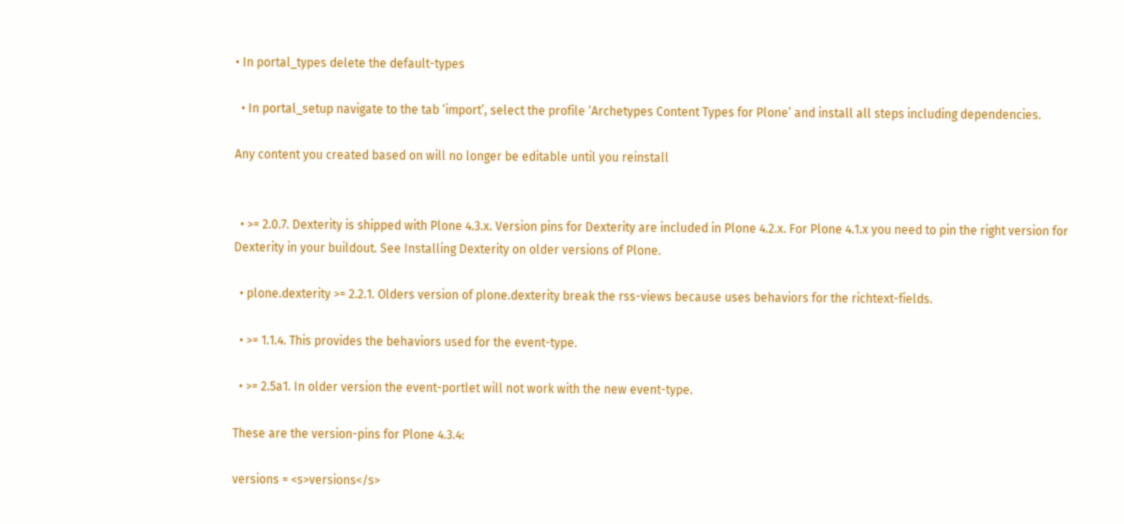• In portal_types delete the default-types

  • In portal_setup navigate to the tab ‘import’, select the profile ‘Archetypes Content Types for Plone’ and install all steps including dependencies.

Any content you created based on will no longer be editable until you reinstall


  • >= 2.0.7. Dexterity is shipped with Plone 4.3.x. Version pins for Dexterity are included in Plone 4.2.x. For Plone 4.1.x you need to pin the right version for Dexterity in your buildout. See Installing Dexterity on older versions of Plone.

  • plone.dexterity >= 2.2.1. Olders version of plone.dexterity break the rss-views because uses behaviors for the richtext-fields.

  • >= 1.1.4. This provides the behaviors used for the event-type.

  • >= 2.5a1. In older version the event-portlet will not work with the new event-type.

These are the version-pins for Plone 4.3.4:

versions = <s>versions</s>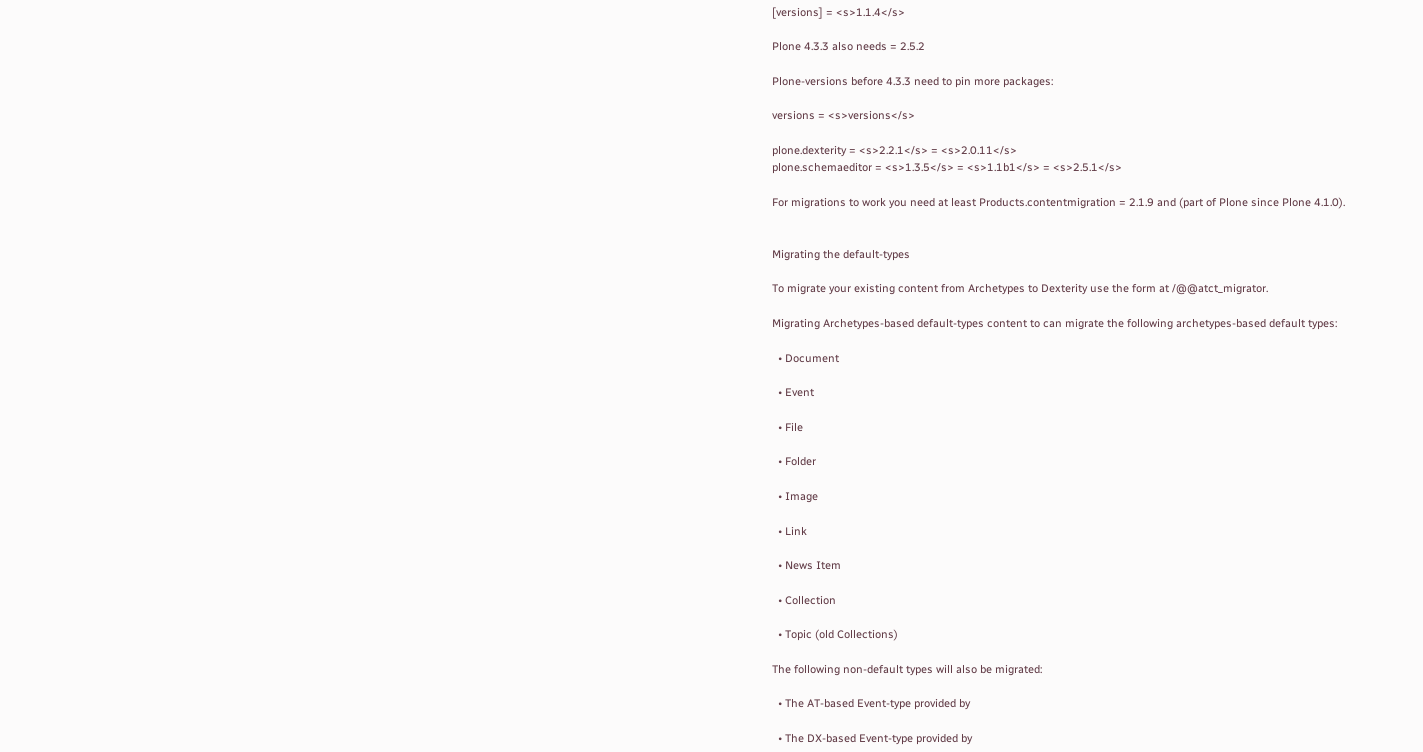[versions] = <s>1.1.4</s>

Plone 4.3.3 also needs = 2.5.2

Plone-versions before 4.3.3 need to pin more packages:

versions = <s>versions</s>

plone.dexterity = <s>2.2.1</s> = <s>2.0.11</s>
plone.schemaeditor = <s>1.3.5</s> = <s>1.1b1</s> = <s>2.5.1</s>

For migrations to work you need at least Products.contentmigration = 2.1.9 and (part of Plone since Plone 4.1.0).


Migrating the default-types

To migrate your existing content from Archetypes to Dexterity use the form at /@@atct_migrator.

Migrating Archetypes-based default-types content to can migrate the following archetypes-based default types:

  • Document

  • Event

  • File

  • Folder

  • Image

  • Link

  • News Item

  • Collection

  • Topic (old Collections)

The following non-default types will also be migrated:

  • The AT-based Event-type provided by

  • The DX-based Event-type provided by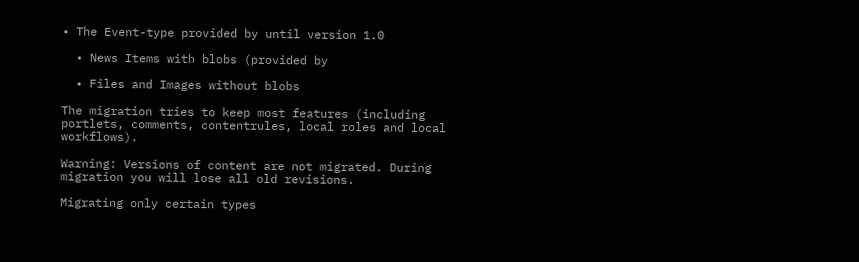• The Event-type provided by until version 1.0

  • News Items with blobs (provided by

  • Files and Images without blobs

The migration tries to keep most features (including portlets, comments, contentrules, local roles and local workflows).

Warning: Versions of content are not migrated. During migration you will lose all old revisions.

Migrating only certain types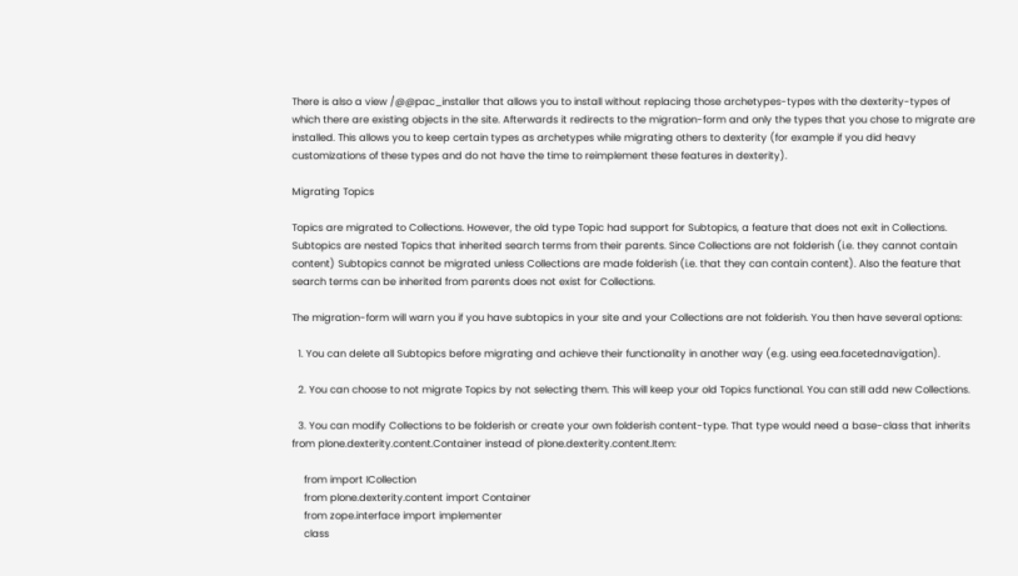There is also a view /@@pac_installer that allows you to install without replacing those archetypes-types with the dexterity-types of which there are existing objects in the site. Afterwards it redirects to the migration-form and only the types that you chose to migrate are installed. This allows you to keep certain types as archetypes while migrating others to dexterity (for example if you did heavy customizations of these types and do not have the time to reimplement these features in dexterity).

Migrating Topics

Topics are migrated to Collections. However, the old type Topic had support for Subtopics, a feature that does not exit in Collections. Subtopics are nested Topics that inherited search terms from their parents. Since Collections are not folderish (i.e. they cannot contain content) Subtopics cannot be migrated unless Collections are made folderish (i.e. that they can contain content). Also the feature that search terms can be inherited from parents does not exist for Collections.

The migration-form will warn you if you have subtopics in your site and your Collections are not folderish. You then have several options:

  1. You can delete all Subtopics before migrating and achieve their functionality in another way (e.g. using eea.facetednavigation).

  2. You can choose to not migrate Topics by not selecting them. This will keep your old Topics functional. You can still add new Collections.

  3. You can modify Collections to be folderish or create your own folderish content-type. That type would need a base-class that inherits from plone.dexterity.content.Container instead of plone.dexterity.content.Item:

    from import ICollection
    from plone.dexterity.content import Container
    from zope.interface import implementer
    class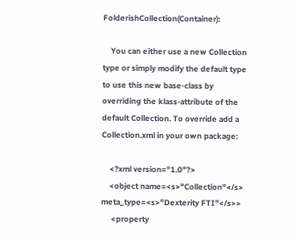FolderishCollection(Container):

    You can either use a new Collection type or simply modify the default type to use this new base-class by overriding the klass-attribute of the default Collection. To override add a Collection.xml in your own package:

    <?xml version="1.0"?>
    <object name=<s>"Collection"</s> meta_type=<s>"Dexterity FTI"</s>>
     <property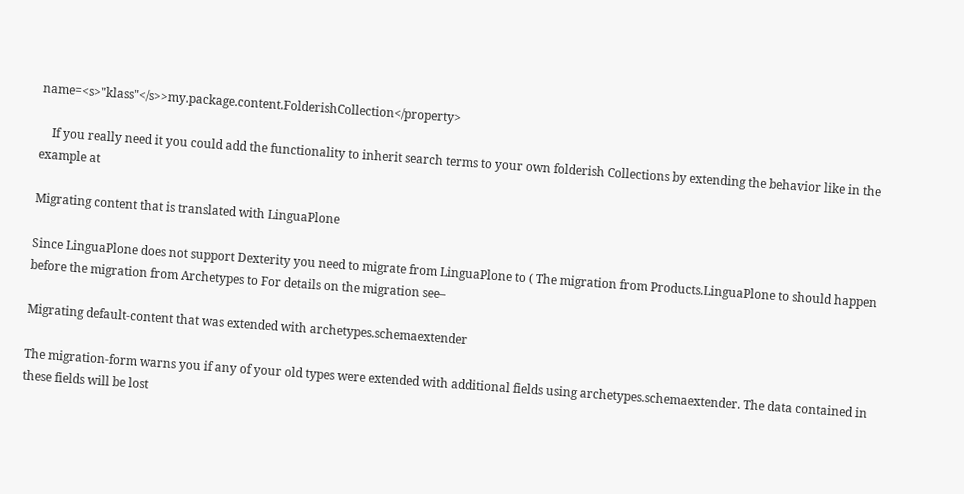name=<s>"klass"</s>>my.package.content.FolderishCollection</property>

    If you really need it you could add the functionality to inherit search terms to your own folderish Collections by extending the behavior like in the example at

Migrating content that is translated with LinguaPlone

Since LinguaPlone does not support Dexterity you need to migrate from LinguaPlone to ( The migration from Products.LinguaPlone to should happen before the migration from Archetypes to For details on the migration see–

Migrating default-content that was extended with archetypes.schemaextender

The migration-form warns you if any of your old types were extended with additional fields using archetypes.schemaextender. The data contained in these fields will be lost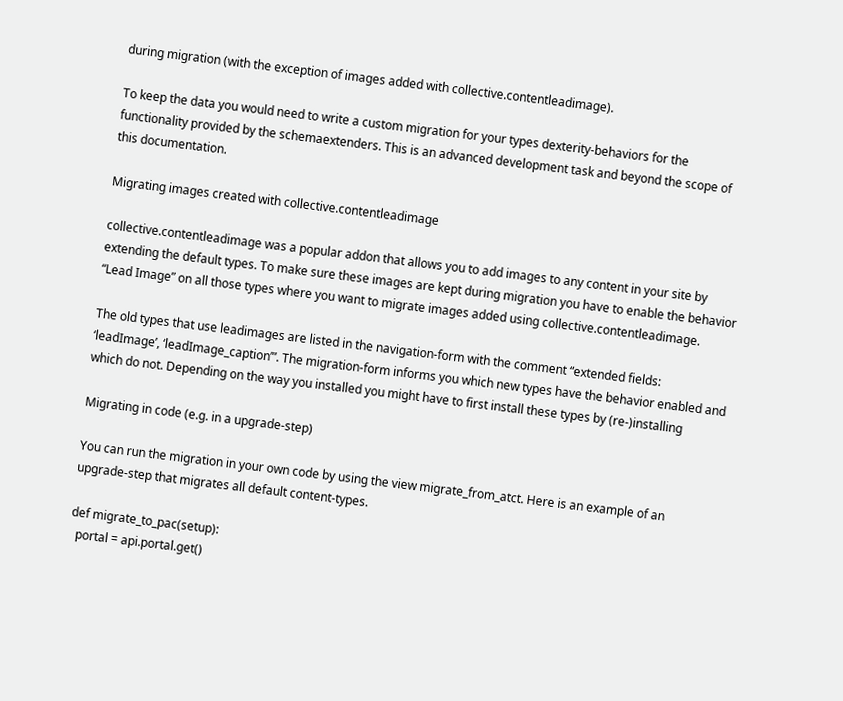during migration (with the exception of images added with collective.contentleadimage).

To keep the data you would need to write a custom migration for your types dexterity-behaviors for the functionality provided by the schemaextenders. This is an advanced development task and beyond the scope of this documentation.

Migrating images created with collective.contentleadimage

collective.contentleadimage was a popular addon that allows you to add images to any content in your site by extending the default types. To make sure these images are kept during migration you have to enable the behavior “Lead Image” on all those types where you want to migrate images added using collective.contentleadimage.

The old types that use leadimages are listed in the navigation-form with the comment “extended fields: ‘leadImage’, ‘leadImage_caption’”. The migration-form informs you which new types have the behavior enabled and which do not. Depending on the way you installed you might have to first install these types by (re-)installing

Migrating in code (e.g. in a upgrade-step)

You can run the migration in your own code by using the view migrate_from_atct. Here is an example of an upgrade-step that migrates all default content-types.

def migrate_to_pac(setup):
  portal = api.portal.get()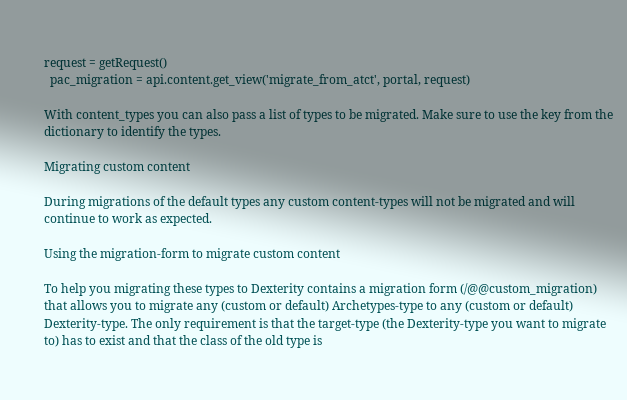request = getRequest()
  pac_migration = api.content.get_view('migrate_from_atct', portal, request)

With content_types you can also pass a list of types to be migrated. Make sure to use the key from the dictionary to identify the types.

Migrating custom content

During migrations of the default types any custom content-types will not be migrated and will continue to work as expected.

Using the migration-form to migrate custom content

To help you migrating these types to Dexterity contains a migration form (/@@custom_migration) that allows you to migrate any (custom or default) Archetypes-type to any (custom or default) Dexterity-type. The only requirement is that the target-type (the Dexterity-type you want to migrate to) has to exist and that the class of the old type is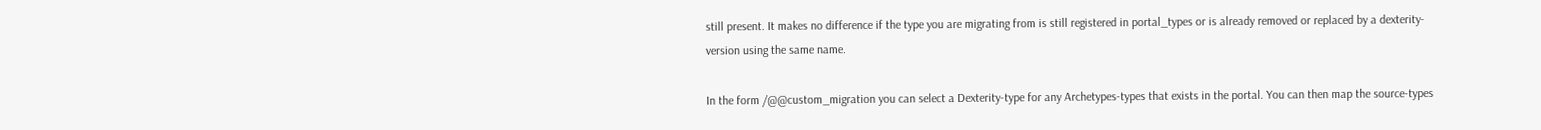still present. It makes no difference if the type you are migrating from is still registered in portal_types or is already removed or replaced by a dexterity-version using the same name.

In the form /@@custom_migration you can select a Dexterity-type for any Archetypes-types that exists in the portal. You can then map the source-types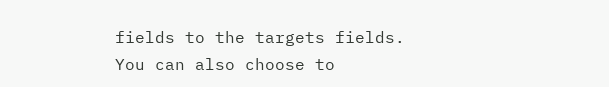fields to the targets fields. You can also choose to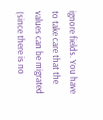ignore fields. You have to take care that the values can be migrated (since there is no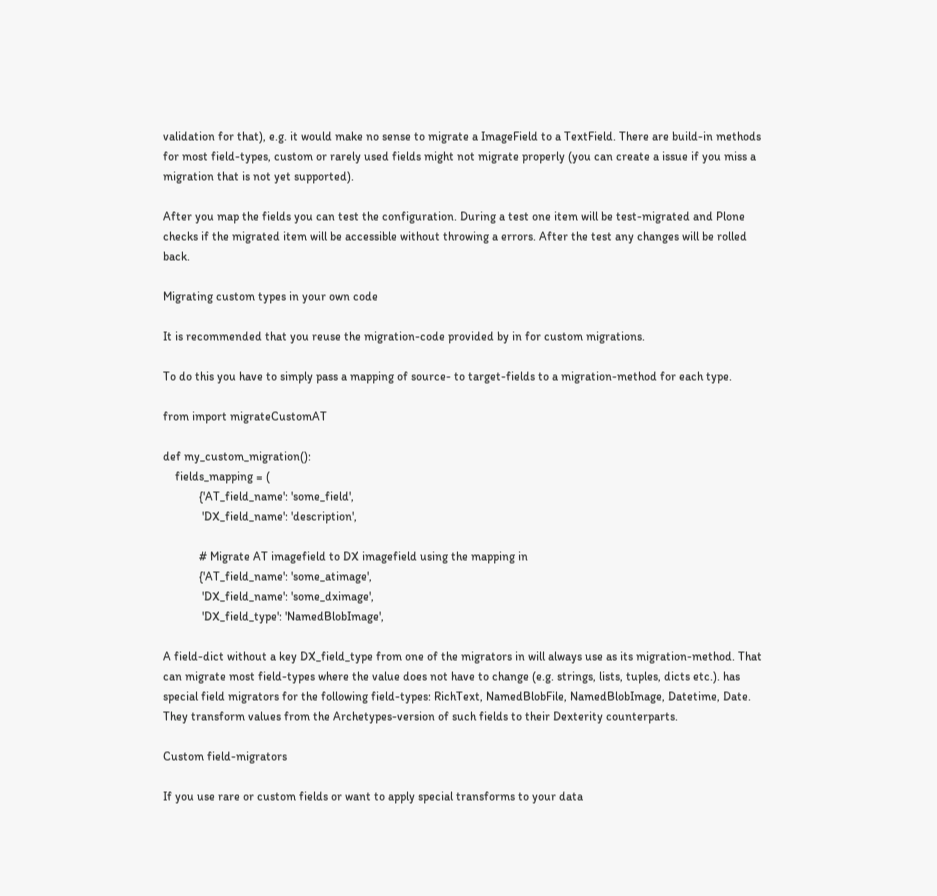validation for that), e.g. it would make no sense to migrate a ImageField to a TextField. There are build-in methods for most field-types, custom or rarely used fields might not migrate properly (you can create a issue if you miss a migration that is not yet supported).

After you map the fields you can test the configuration. During a test one item will be test-migrated and Plone checks if the migrated item will be accessible without throwing a errors. After the test any changes will be rolled back.

Migrating custom types in your own code

It is recommended that you reuse the migration-code provided by in for custom migrations.

To do this you have to simply pass a mapping of source- to target-fields to a migration-method for each type.

from import migrateCustomAT

def my_custom_migration():
    fields_mapping = (
            {'AT_field_name': 'some_field',
             'DX_field_name': 'description',

            # Migrate AT imagefield to DX imagefield using the mapping in
            {'AT_field_name': 'some_atimage',
             'DX_field_name': 'some_dximage',
             'DX_field_type': 'NamedBlobImage',

A field-dict without a key DX_field_type from one of the migrators in will always use as its migration-method. That can migrate most field-types where the value does not have to change (e.g. strings, lists, tuples, dicts etc.). has special field migrators for the following field-types: RichText, NamedBlobFile, NamedBlobImage, Datetime, Date. They transform values from the Archetypes-version of such fields to their Dexterity counterparts.

Custom field-migrators

If you use rare or custom fields or want to apply special transforms to your data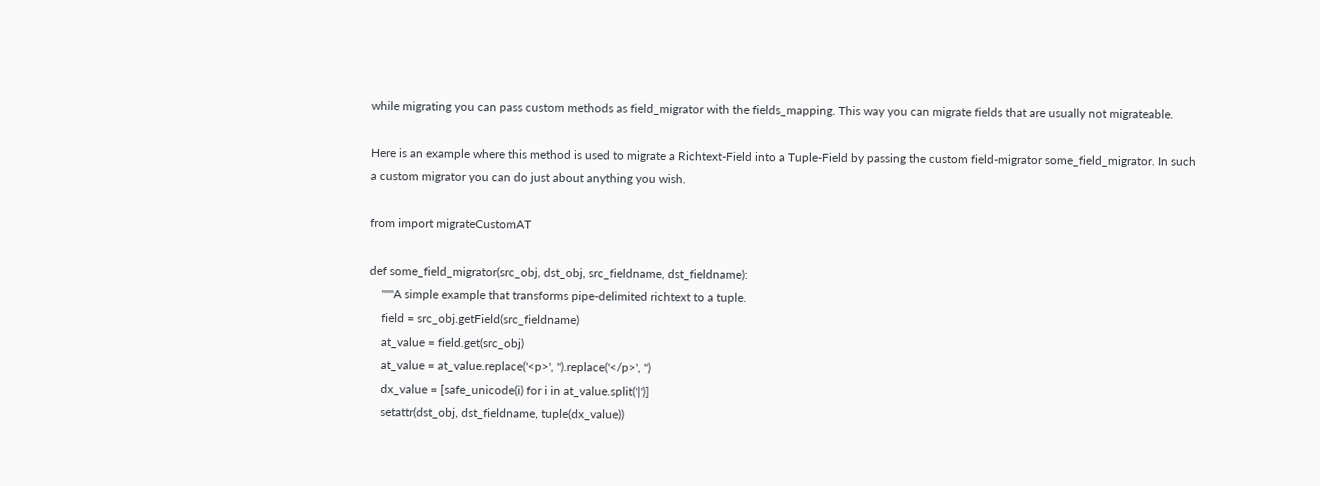while migrating you can pass custom methods as field_migrator with the fields_mapping. This way you can migrate fields that are usually not migrateable.

Here is an example where this method is used to migrate a Richtext-Field into a Tuple-Field by passing the custom field-migrator some_field_migrator. In such a custom migrator you can do just about anything you wish.

from import migrateCustomAT

def some_field_migrator(src_obj, dst_obj, src_fieldname, dst_fieldname):
    """A simple example that transforms pipe-delimited richtext to a tuple.
    field = src_obj.getField(src_fieldname)
    at_value = field.get(src_obj)
    at_value = at_value.replace('<p>', '').replace('</p>', '')
    dx_value = [safe_unicode(i) for i in at_value.split('|')]
    setattr(dst_obj, dst_fieldname, tuple(dx_value))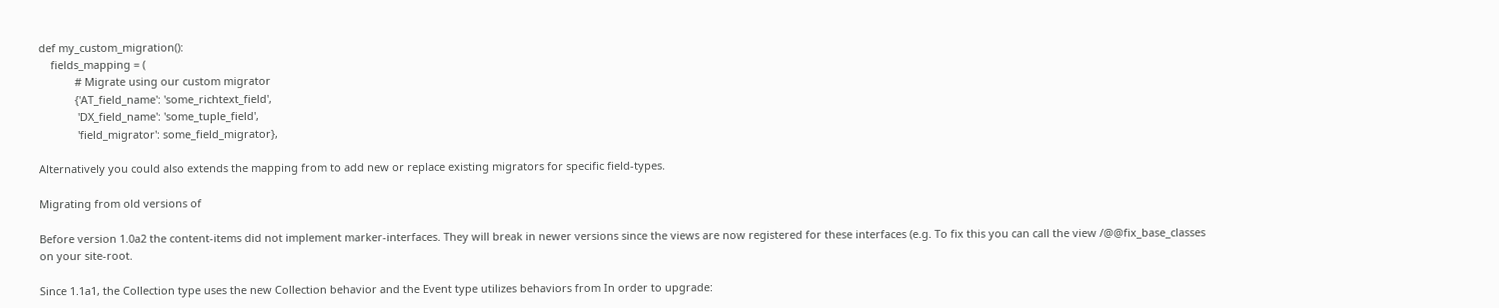def my_custom_migration():
    fields_mapping = (
            # Migrate using our custom migrator
            {'AT_field_name': 'some_richtext_field',
             'DX_field_name': 'some_tuple_field',
             'field_migrator': some_field_migrator},

Alternatively you could also extends the mapping from to add new or replace existing migrators for specific field-types.

Migrating from old versions of

Before version 1.0a2 the content-items did not implement marker-interfaces. They will break in newer versions since the views are now registered for these interfaces (e.g. To fix this you can call the view /@@fix_base_classes on your site-root.

Since 1.1a1, the Collection type uses the new Collection behavior and the Event type utilizes behaviors from In order to upgrade: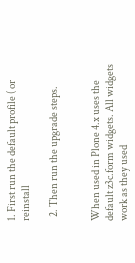1. First run the default profile ( or reinstall

  2. Then run the upgrade steps.


When used in Plone 4.x uses the default z3c.form widgets. All widgets work as they used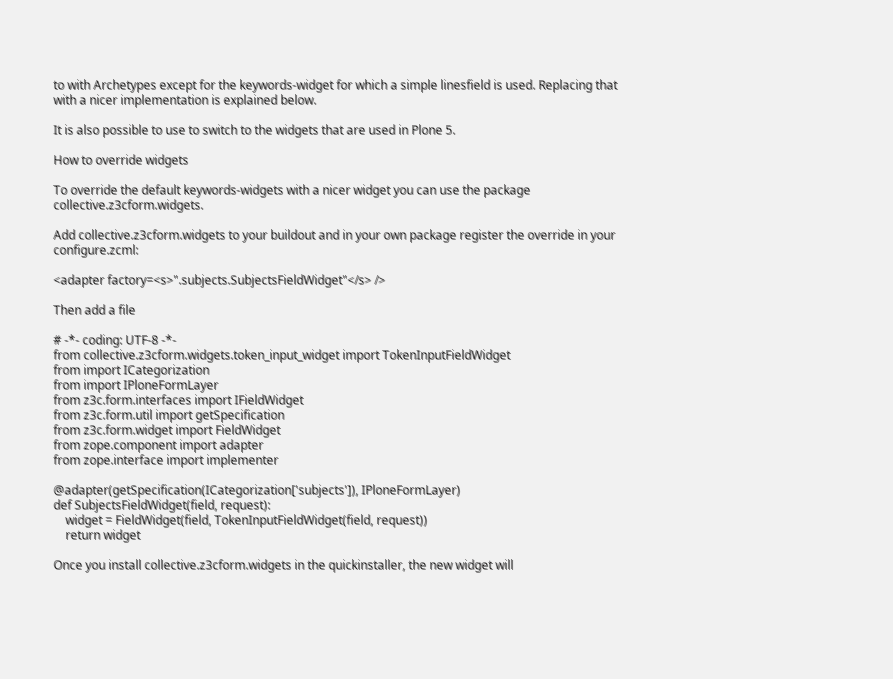to with Archetypes except for the keywords-widget for which a simple linesfield is used. Replacing that with a nicer implementation is explained below.

It is also possible to use to switch to the widgets that are used in Plone 5.

How to override widgets

To override the default keywords-widgets with a nicer widget you can use the package collective.z3cform.widgets.

Add collective.z3cform.widgets to your buildout and in your own package register the override in your configure.zcml:

<adapter factory=<s>".subjects.SubjectsFieldWidget"</s> />

Then add a file

# -*- coding: UTF-8 -*-
from collective.z3cform.widgets.token_input_widget import TokenInputFieldWidget
from import ICategorization
from import IPloneFormLayer
from z3c.form.interfaces import IFieldWidget
from z3c.form.util import getSpecification
from z3c.form.widget import FieldWidget
from zope.component import adapter
from zope.interface import implementer

@adapter(getSpecification(ICategorization['subjects']), IPloneFormLayer)
def SubjectsFieldWidget(field, request):
    widget = FieldWidget(field, TokenInputFieldWidget(field, request))
    return widget

Once you install collective.z3cform.widgets in the quickinstaller, the new widget will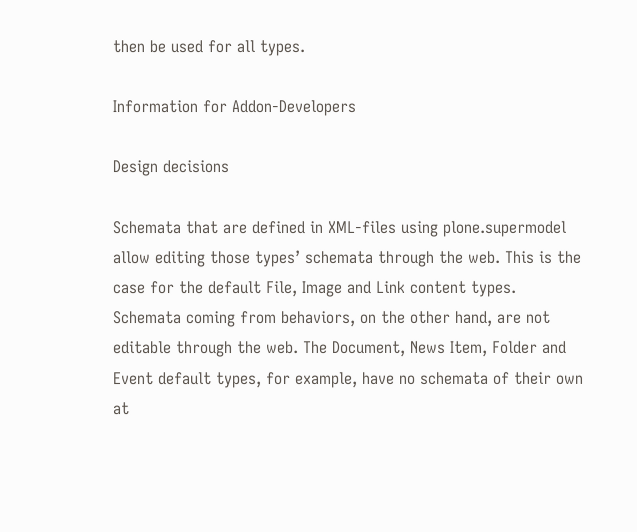then be used for all types.

Information for Addon-Developers

Design decisions

Schemata that are defined in XML-files using plone.supermodel allow editing those types’ schemata through the web. This is the case for the default File, Image and Link content types. Schemata coming from behaviors, on the other hand, are not editable through the web. The Document, News Item, Folder and Event default types, for example, have no schemata of their own at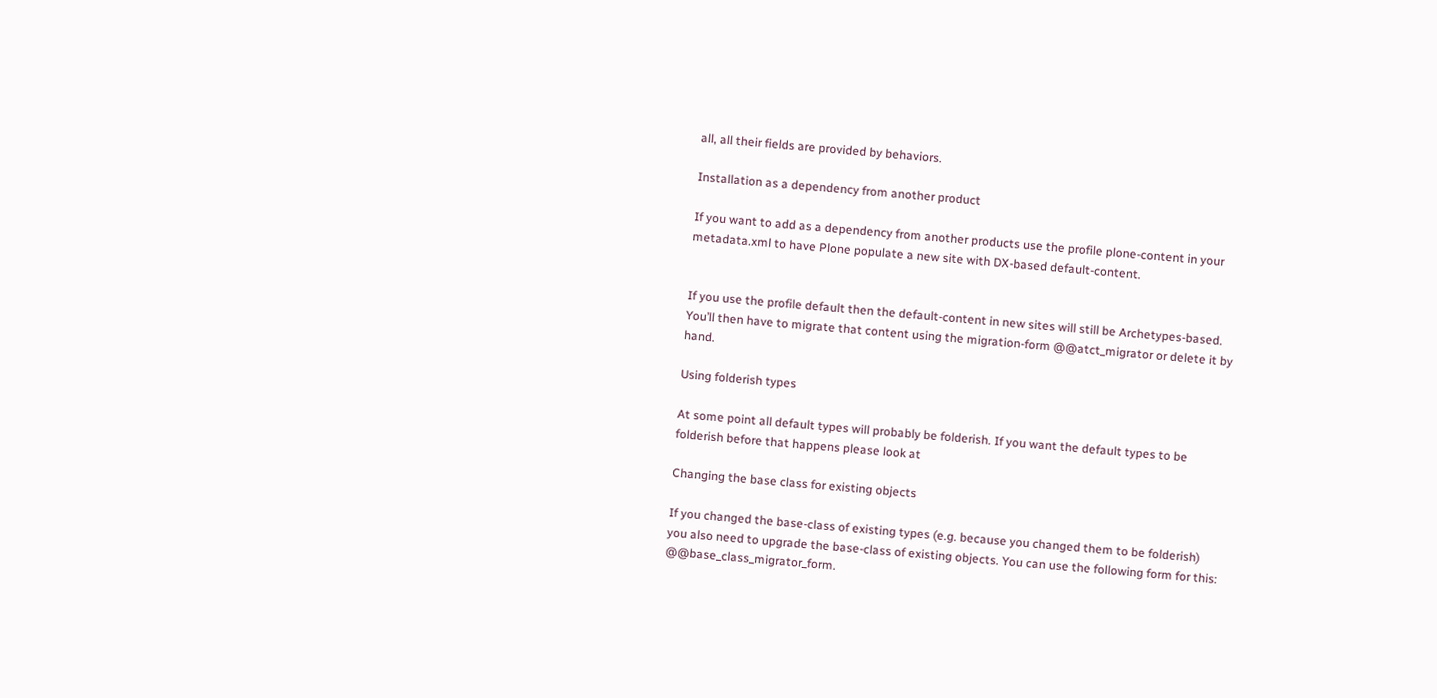all, all their fields are provided by behaviors.

Installation as a dependency from another product

If you want to add as a dependency from another products use the profile plone-content in your metadata.xml to have Plone populate a new site with DX-based default-content.


If you use the profile default then the default-content in new sites will still be Archetypes-based. You’ll then have to migrate that content using the migration-form @@atct_migrator or delete it by hand.

Using folderish types

At some point all default types will probably be folderish. If you want the default types to be folderish before that happens please look at

Changing the base class for existing objects

If you changed the base-class of existing types (e.g. because you changed them to be folderish) you also need to upgrade the base-class of existing objects. You can use the following form for this: @@base_class_migrator_form.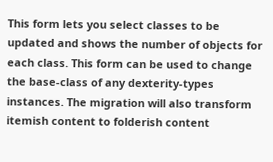This form lets you select classes to be updated and shows the number of objects for each class. This form can be used to change the base-class of any dexterity-types instances. The migration will also transform itemish content to folderish content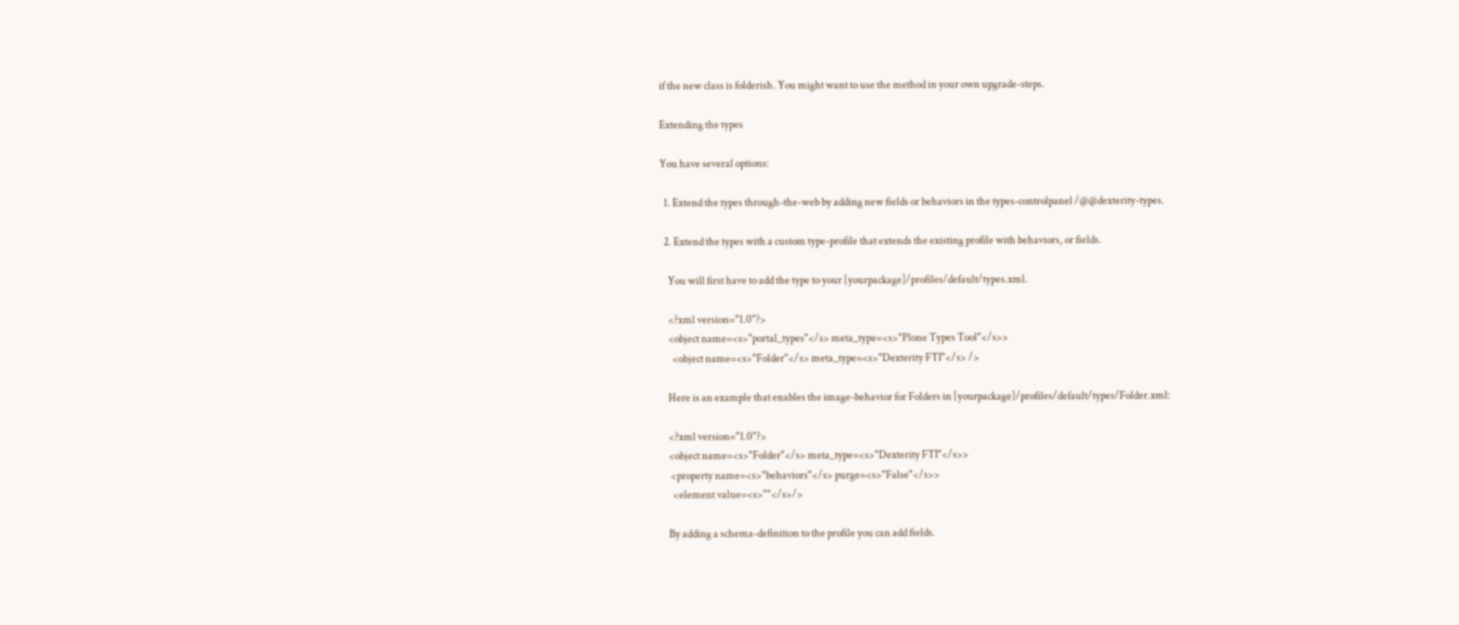if the new class is folderish. You might want to use the method in your own upgrade-steps.

Extending the types

You have several options:

  1. Extend the types through-the-web by adding new fields or behaviors in the types-controlpanel /@@dexterity-types.

  2. Extend the types with a custom type-profile that extends the existing profile with behaviors, or fields.

    You will first have to add the type to your [yourpackage]/profiles/default/types.xml.

    <?xml version="1.0"?>
    <object name=<s>"portal_types"</s> meta_type=<s>"Plone Types Tool"</s>>
      <object name=<s>"Folder"</s> meta_type=<s>"Dexterity FTI"</s> />

    Here is an example that enables the image-behavior for Folders in [yourpackage]/profiles/default/types/Folder.xml:

    <?xml version="1.0"?>
    <object name=<s>"Folder"</s> meta_type=<s>"Dexterity FTI"</s>>
     <property name=<s>"behaviors"</s> purge=<s>"False"</s>>
      <element value=<s>""</s>/>

    By adding a schema-definition to the profile you can add fields.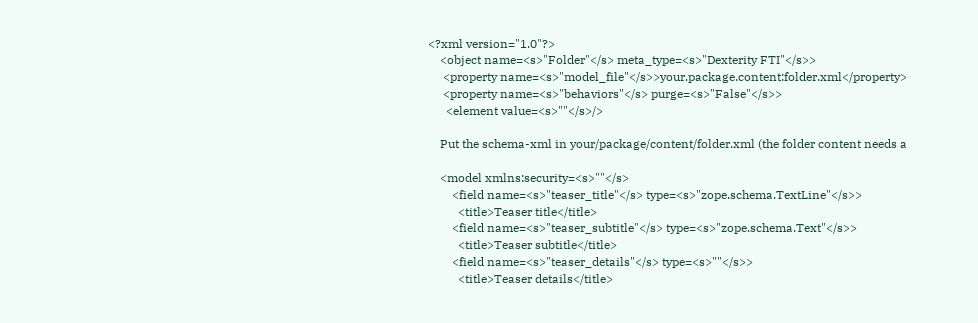<?xml version="1.0"?>
    <object name=<s>"Folder"</s> meta_type=<s>"Dexterity FTI"</s>>
     <property name=<s>"model_file"</s>>your.package.content:folder.xml</property>
     <property name=<s>"behaviors"</s> purge=<s>"False"</s>>
      <element value=<s>""</s>/>

    Put the schema-xml in your/package/content/folder.xml (the folder content needs a

    <model xmlns:security=<s>""</s>
        <field name=<s>"teaser_title"</s> type=<s>"zope.schema.TextLine"</s>>
          <title>Teaser title</title>
        <field name=<s>"teaser_subtitle"</s> type=<s>"zope.schema.Text"</s>>
          <title>Teaser subtitle</title>
        <field name=<s>"teaser_details"</s> type=<s>""</s>>
          <title>Teaser details</title>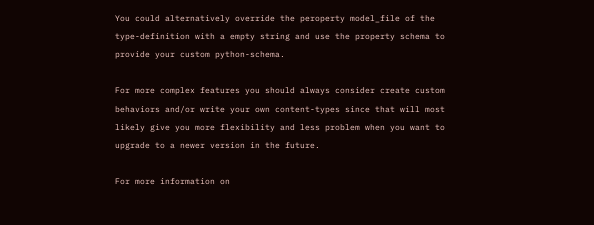You could alternatively override the peroperty model_file of the type-definition with a empty string and use the property schema to provide your custom python-schema.

For more complex features you should always consider create custom behaviors and/or write your own content-types since that will most likely give you more flexibility and less problem when you want to upgrade to a newer version in the future.

For more information on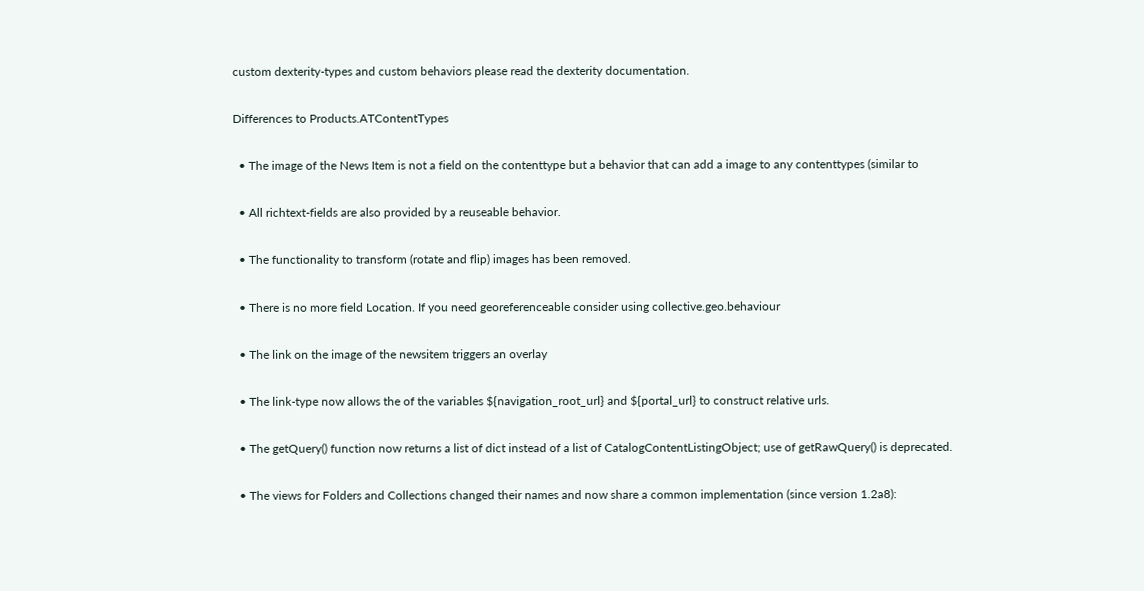custom dexterity-types and custom behaviors please read the dexterity documentation.

Differences to Products.ATContentTypes

  • The image of the News Item is not a field on the contenttype but a behavior that can add a image to any contenttypes (similar to

  • All richtext-fields are also provided by a reuseable behavior.

  • The functionality to transform (rotate and flip) images has been removed.

  • There is no more field Location. If you need georeferenceable consider using collective.geo.behaviour

  • The link on the image of the newsitem triggers an overlay

  • The link-type now allows the of the variables ${navigation_root_url} and ${portal_url} to construct relative urls.

  • The getQuery() function now returns a list of dict instead of a list of CatalogContentListingObject; use of getRawQuery() is deprecated.

  • The views for Folders and Collections changed their names and now share a common implementation (since version 1.2a8):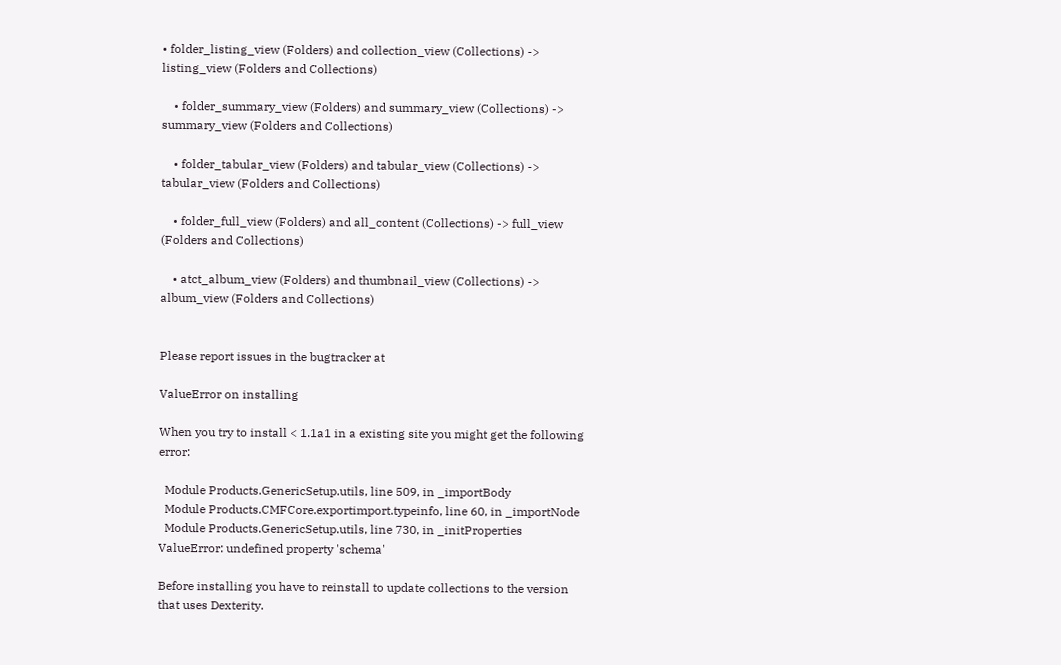• folder_listing_view (Folders) and collection_view (Collections) -> listing_view (Folders and Collections)

    • folder_summary_view (Folders) and summary_view (Collections) -> summary_view (Folders and Collections)

    • folder_tabular_view (Folders) and tabular_view (Collections) -> tabular_view (Folders and Collections)

    • folder_full_view (Folders) and all_content (Collections) -> full_view (Folders and Collections)

    • atct_album_view (Folders) and thumbnail_view (Collections) -> album_view (Folders and Collections)


Please report issues in the bugtracker at

ValueError on installing

When you try to install < 1.1a1 in a existing site you might get the following error:

  Module Products.GenericSetup.utils, line 509, in _importBody
  Module Products.CMFCore.exportimport.typeinfo, line 60, in _importNode
  Module Products.GenericSetup.utils, line 730, in _initProperties
ValueError: undefined property 'schema'

Before installing you have to reinstall to update collections to the version that uses Dexterity.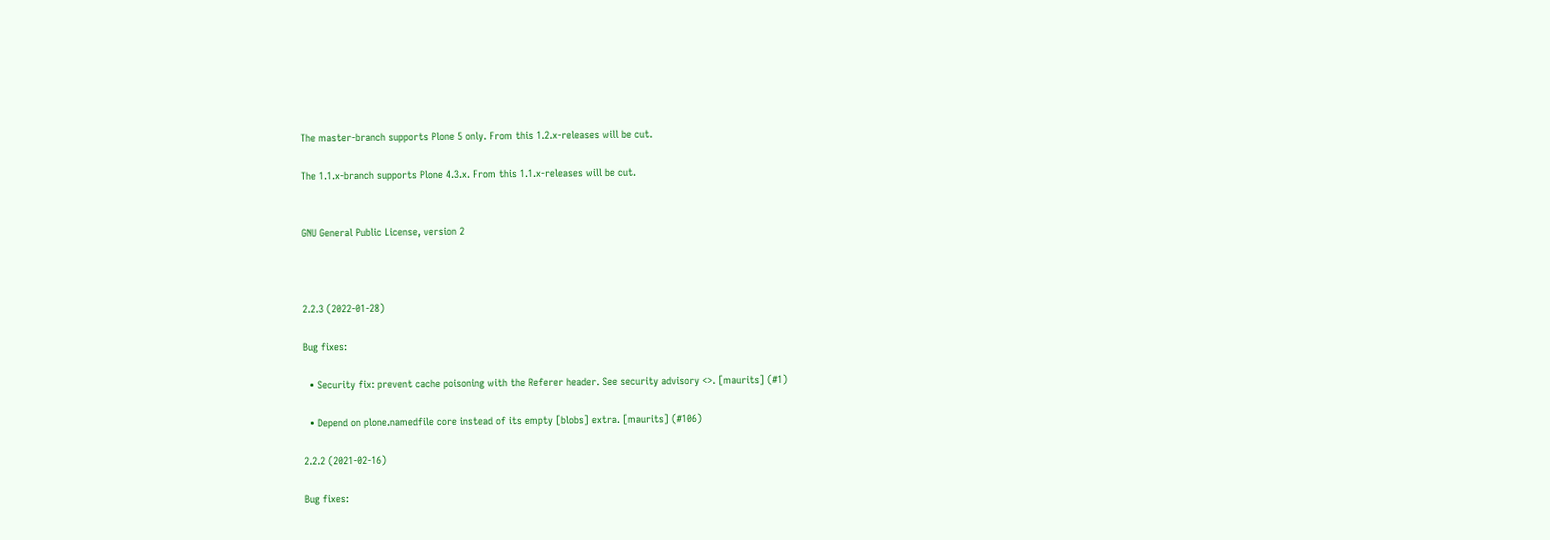The master-branch supports Plone 5 only. From this 1.2.x-releases will be cut.

The 1.1.x-branch supports Plone 4.3.x. From this 1.1.x-releases will be cut.


GNU General Public License, version 2



2.2.3 (2022-01-28)

Bug fixes:

  • Security fix: prevent cache poisoning with the Referer header. See security advisory <>. [maurits] (#1)

  • Depend on plone.namedfile core instead of its empty [blobs] extra. [maurits] (#106)

2.2.2 (2021-02-16)

Bug fixes: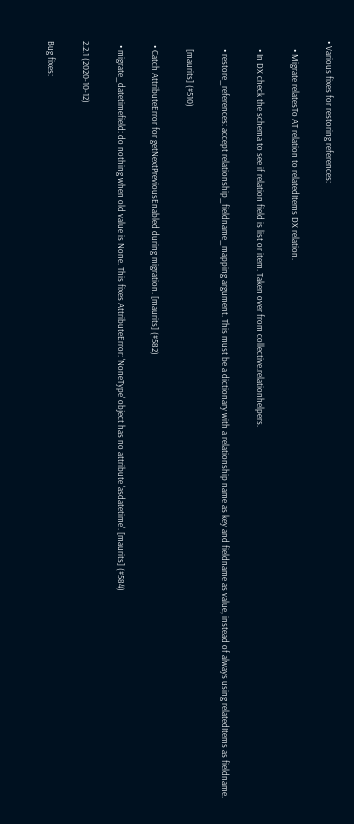• Various fixes for restoring references:

    • Migrate relatesTo AT relation to relatedItems DX relation.

    • In DX check the schema to see if relation field is list or item. Taken over from collective.relationhelpers.

    • restore_references: accept relationship_fieldname_mapping argument. This must be a dictionary with a relationship name as key and fieldname as value, instead of always using relatedItems as fieldname.

    [maurits] (#510)

  • Catch AttributeError for getNextPreviousEnabled during migration. [maurits] (#582)

  • migrate_datetimefield: do nothing when old value is None. This fixes AttributeError: 'NoneType' object has no attribute 'asdatetime'. [maurits] (#584)

2.2.1 (2020-10-12)

Bug fixes: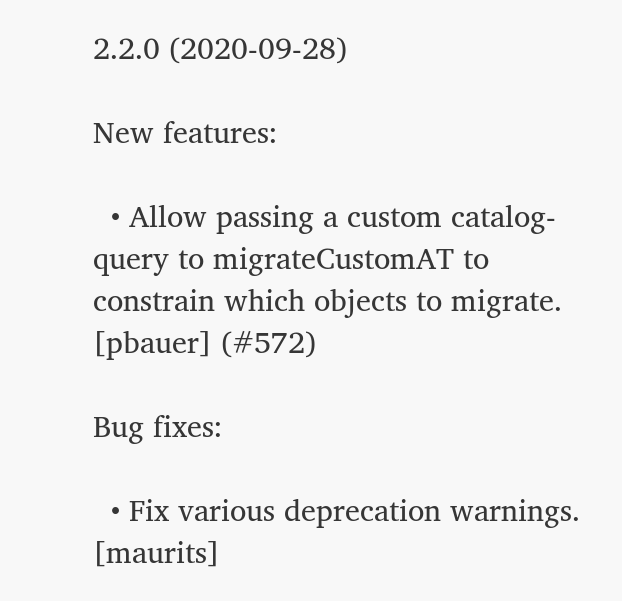2.2.0 (2020-09-28)

New features:

  • Allow passing a custom catalog-query to migrateCustomAT to constrain which objects to migrate. [pbauer] (#572)

Bug fixes:

  • Fix various deprecation warnings. [maurits]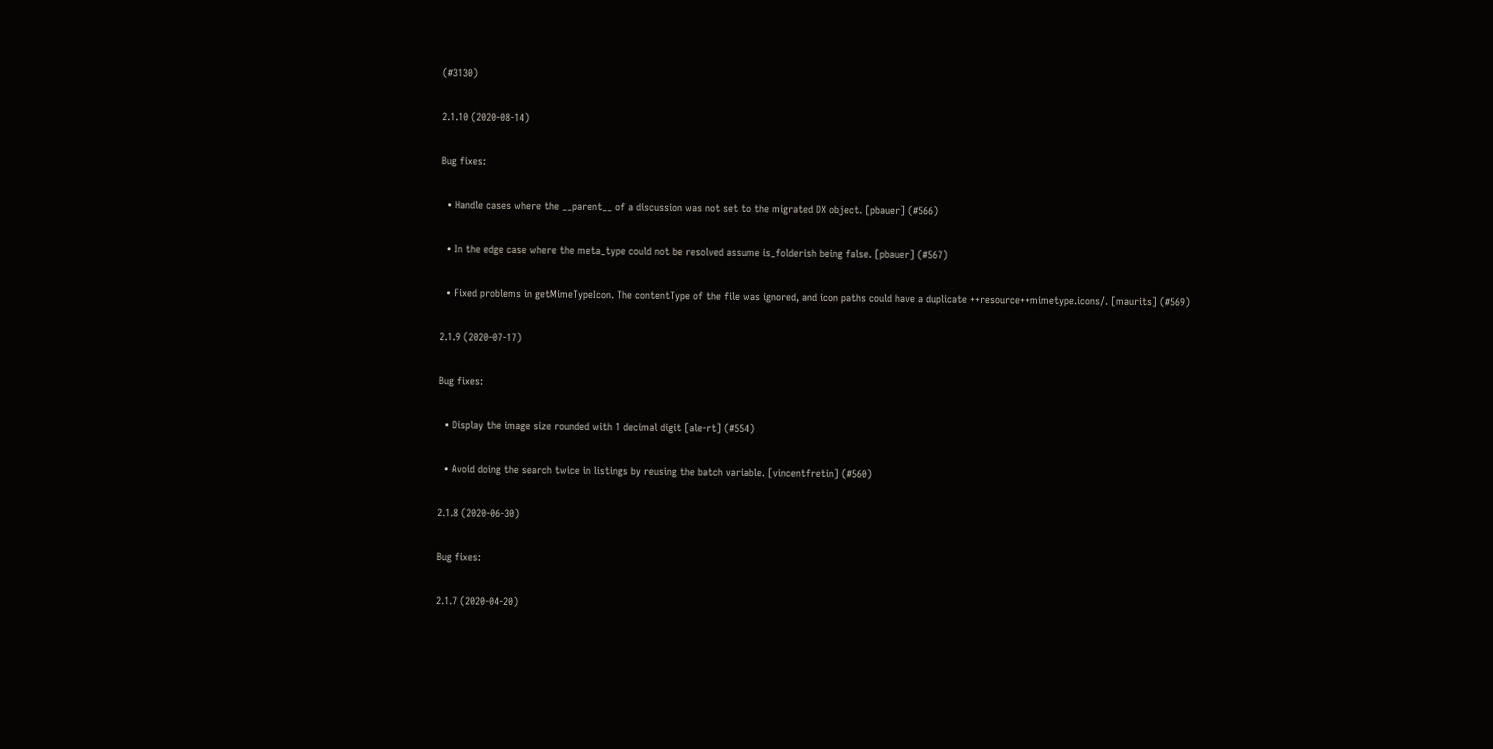(#3130)

2.1.10 (2020-08-14)

Bug fixes:

  • Handle cases where the __parent__ of a discussion was not set to the migrated DX object. [pbauer] (#566)

  • In the edge case where the meta_type could not be resolved assume is_folderish being false. [pbauer] (#567)

  • Fixed problems in getMimeTypeIcon. The contentType of the file was ignored, and icon paths could have a duplicate ++resource++mimetype.icons/. [maurits] (#569)

2.1.9 (2020-07-17)

Bug fixes:

  • Display the image size rounded with 1 decimal digit [ale-rt] (#554)

  • Avoid doing the search twice in listings by reusing the batch variable. [vincentfretin] (#560)

2.1.8 (2020-06-30)

Bug fixes:

2.1.7 (2020-04-20)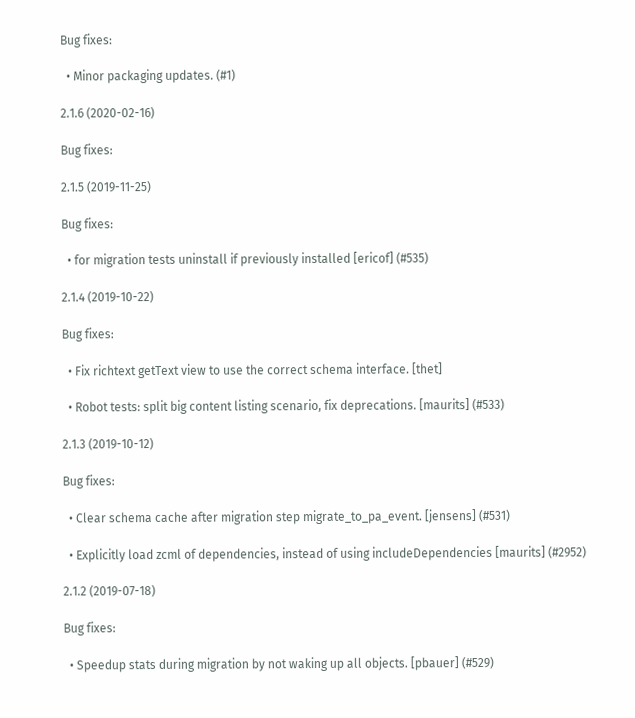Bug fixes:

  • Minor packaging updates. (#1)

2.1.6 (2020-02-16)

Bug fixes:

2.1.5 (2019-11-25)

Bug fixes:

  • for migration tests uninstall if previously installed [ericof] (#535)

2.1.4 (2019-10-22)

Bug fixes:

  • Fix richtext getText view to use the correct schema interface. [thet]

  • Robot tests: split big content listing scenario, fix deprecations. [maurits] (#533)

2.1.3 (2019-10-12)

Bug fixes:

  • Clear schema cache after migration step migrate_to_pa_event. [jensens] (#531)

  • Explicitly load zcml of dependencies, instead of using includeDependencies [maurits] (#2952)

2.1.2 (2019-07-18)

Bug fixes:

  • Speedup stats during migration by not waking up all objects. [pbauer] (#529)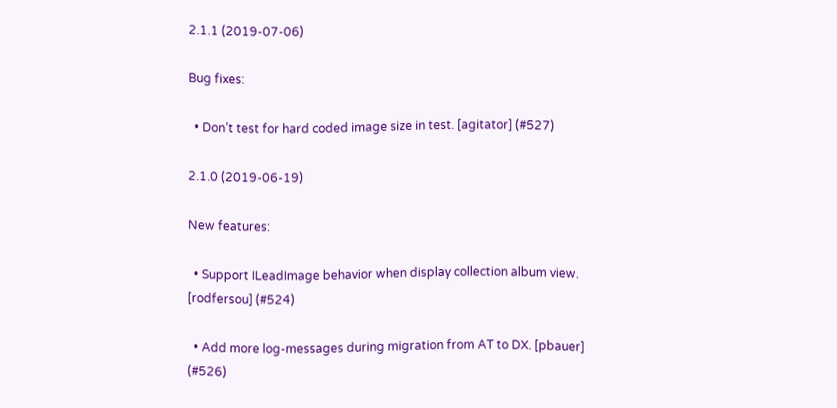2.1.1 (2019-07-06)

Bug fixes:

  • Don’t test for hard coded image size in test. [agitator] (#527)

2.1.0 (2019-06-19)

New features:

  • Support ILeadImage behavior when display collection album view. [rodfersou] (#524)

  • Add more log-messages during migration from AT to DX. [pbauer] (#526)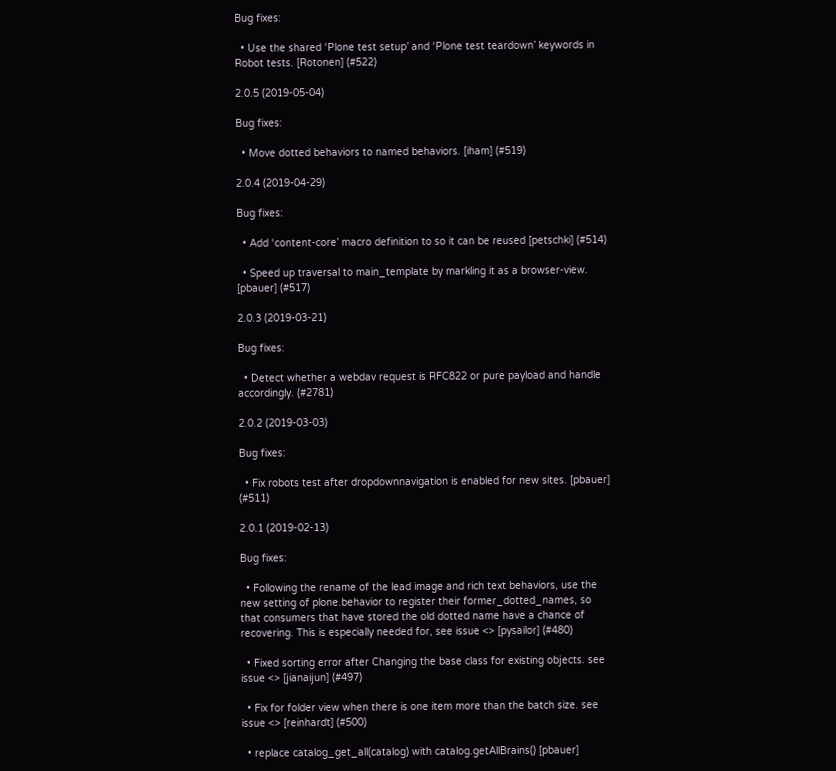Bug fixes:

  • Use the shared ‘Plone test setup’ and ‘Plone test teardown’ keywords in Robot tests. [Rotonen] (#522)

2.0.5 (2019-05-04)

Bug fixes:

  • Move dotted behaviors to named behaviors. [iham] (#519)

2.0.4 (2019-04-29)

Bug fixes:

  • Add ‘content-core’ macro definition to so it can be reused [petschki] (#514)

  • Speed up traversal to main_template by markling it as a browser-view. [pbauer] (#517)

2.0.3 (2019-03-21)

Bug fixes:

  • Detect whether a webdav request is RFC822 or pure payload and handle accordingly. (#2781)

2.0.2 (2019-03-03)

Bug fixes:

  • Fix robots test after dropdownnavigation is enabled for new sites. [pbauer] (#511)

2.0.1 (2019-02-13)

Bug fixes:

  • Following the rename of the lead image and rich text behaviors, use the new setting of plone.behavior to register their former_dotted_names, so that consumers that have stored the old dotted name have a chance of recovering. This is especially needed for, see issue <> [pysailor] (#480)

  • Fixed sorting error after Changing the base class for existing objects. see issue <> [jianaijun] (#497)

  • Fix for folder view when there is one item more than the batch size. see issue <> [reinhardt] (#500)

  • replace catalog_get_all(catalog) with catalog.getAllBrains() [pbauer]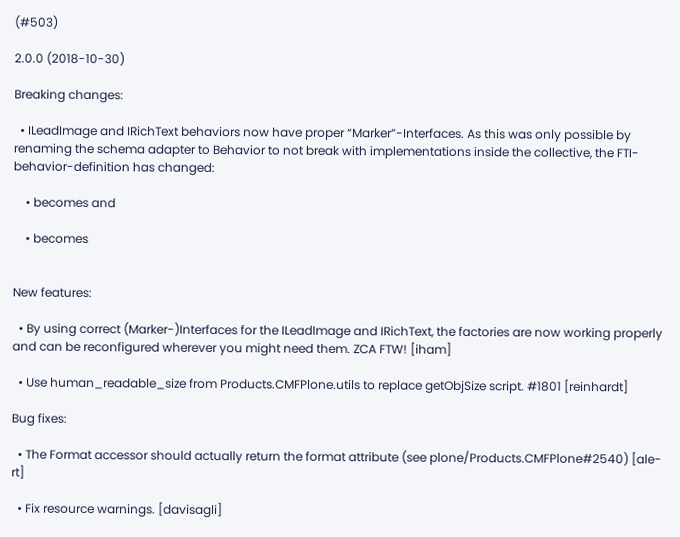(#503)

2.0.0 (2018-10-30)

Breaking changes:

  • ILeadImage and IRichText behaviors now have proper “Marker”-Interfaces. As this was only possible by renaming the schema adapter to Behavior to not break with implementations inside the collective, the FTI-behavior-definition has changed:

    • becomes and

    • becomes


New features:

  • By using correct (Marker-)Interfaces for the ILeadImage and IRichText, the factories are now working properly and can be reconfigured wherever you might need them. ZCA FTW! [iham]

  • Use human_readable_size from Products.CMFPlone.utils to replace getObjSize script. #1801 [reinhardt]

Bug fixes:

  • The Format accessor should actually return the format attribute (see plone/Products.CMFPlone#2540) [ale-rt]

  • Fix resource warnings. [davisagli]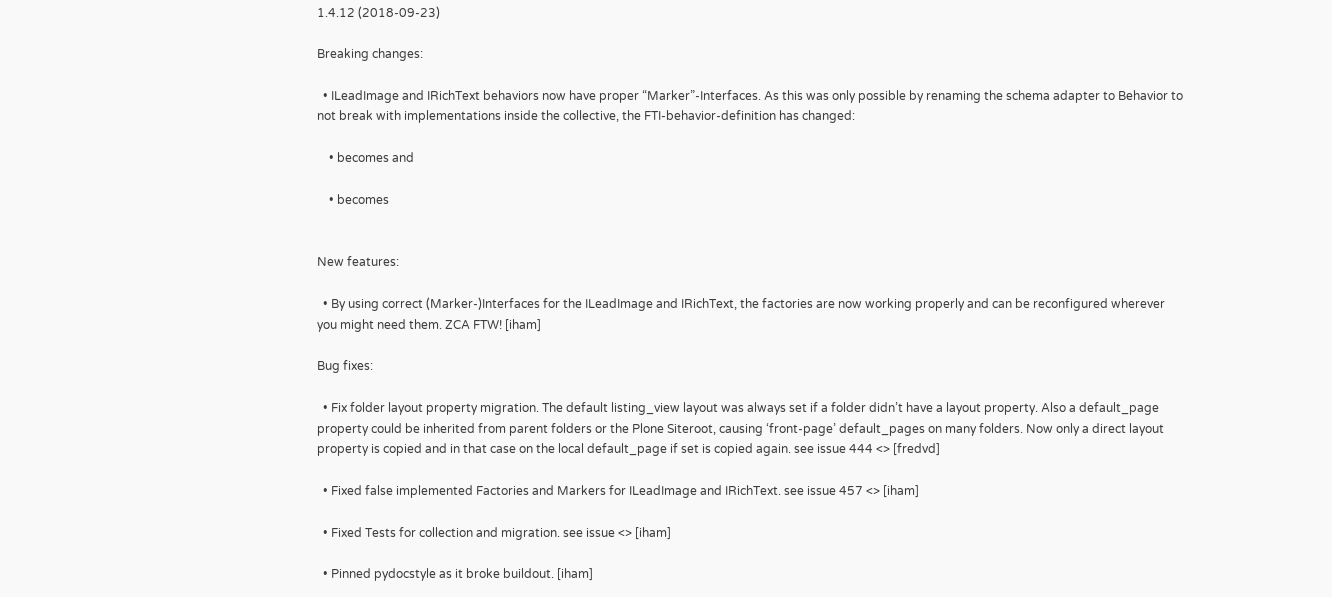1.4.12 (2018-09-23)

Breaking changes:

  • ILeadImage and IRichText behaviors now have proper “Marker”-Interfaces. As this was only possible by renaming the schema adapter to Behavior to not break with implementations inside the collective, the FTI-behavior-definition has changed:

    • becomes and

    • becomes


New features:

  • By using correct (Marker-)Interfaces for the ILeadImage and IRichText, the factories are now working properly and can be reconfigured wherever you might need them. ZCA FTW! [iham]

Bug fixes:

  • Fix folder layout property migration. The default listing_view layout was always set if a folder didn’t have a layout property. Also a default_page property could be inherited from parent folders or the Plone Siteroot, causing ‘front-page’ default_pages on many folders. Now only a direct layout property is copied and in that case on the local default_page if set is copied again. see issue 444 <> [fredvd]

  • Fixed false implemented Factories and Markers for ILeadImage and IRichText. see issue 457 <> [iham]

  • Fixed Tests for collection and migration. see issue <> [iham]

  • Pinned pydocstyle as it broke buildout. [iham]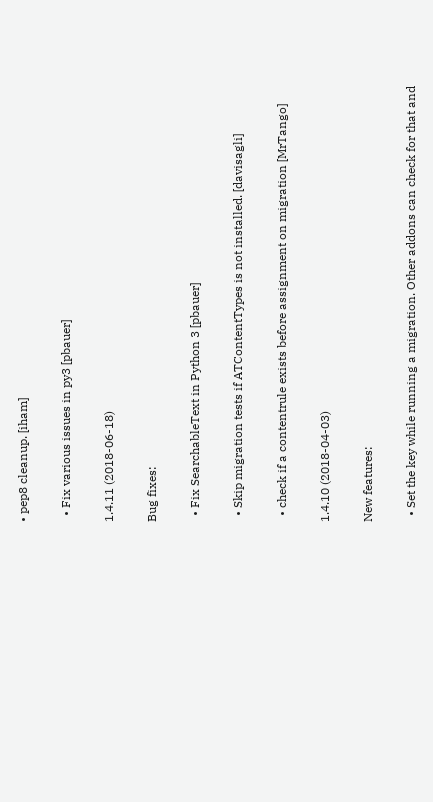• pep8 cleanup. [iham]

  • Fix various issues in py3 [pbauer]

1.4.11 (2018-06-18)

Bug fixes:

  • Fix SearchableText in Python 3 [pbauer]

  • Skip migration tests if ATContentTypes is not installed. [davisagli]

  • check if a contentrule exists before assignment on migration [MrTango]

1.4.10 (2018-04-03)

New features:

  • Set the key while running a migration. Other addons can check for that and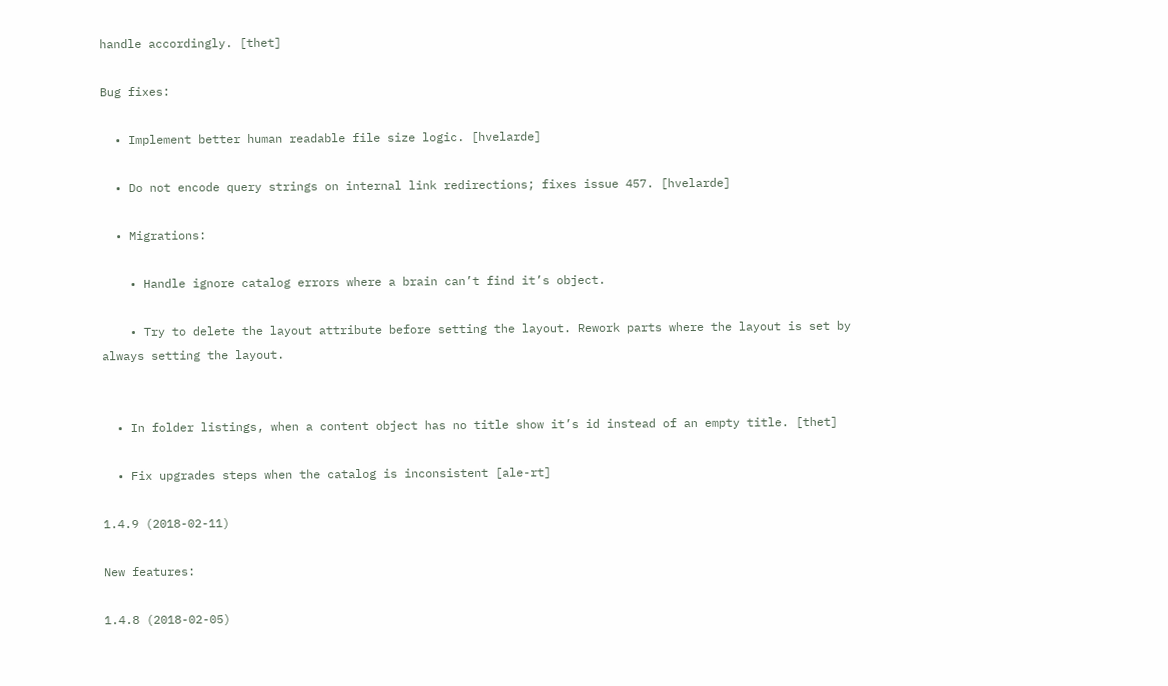handle accordingly. [thet]

Bug fixes:

  • Implement better human readable file size logic. [hvelarde]

  • Do not encode query strings on internal link redirections; fixes issue 457. [hvelarde]

  • Migrations:

    • Handle ignore catalog errors where a brain can’t find it’s object.

    • Try to delete the layout attribute before setting the layout. Rework parts where the layout is set by always setting the layout.


  • In folder listings, when a content object has no title show it’s id instead of an empty title. [thet]

  • Fix upgrades steps when the catalog is inconsistent [ale-rt]

1.4.9 (2018-02-11)

New features:

1.4.8 (2018-02-05)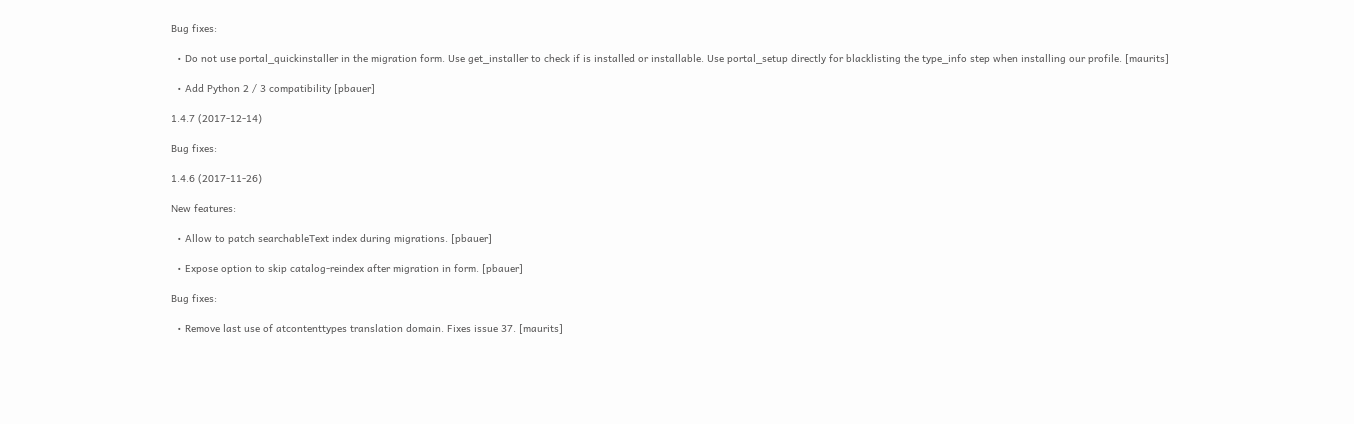Bug fixes:

  • Do not use portal_quickinstaller in the migration form. Use get_installer to check if is installed or installable. Use portal_setup directly for blacklisting the type_info step when installing our profile. [maurits]

  • Add Python 2 / 3 compatibility [pbauer]

1.4.7 (2017-12-14)

Bug fixes:

1.4.6 (2017-11-26)

New features:

  • Allow to patch searchableText index during migrations. [pbauer]

  • Expose option to skip catalog-reindex after migration in form. [pbauer]

Bug fixes:

  • Remove last use of atcontenttypes translation domain. Fixes issue 37. [maurits]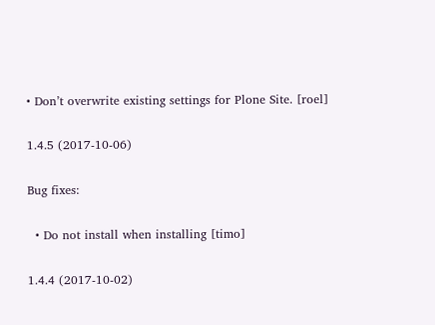• Don’t overwrite existing settings for Plone Site. [roel]

1.4.5 (2017-10-06)

Bug fixes:

  • Do not install when installing [timo]

1.4.4 (2017-10-02)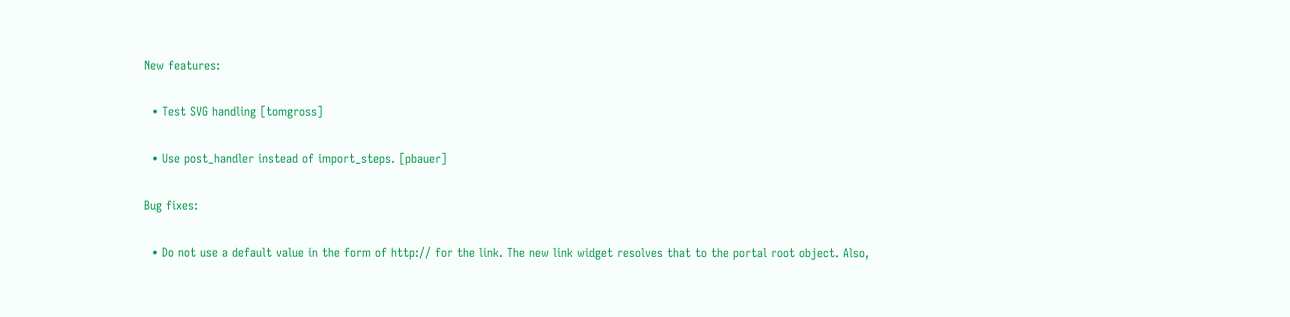New features:

  • Test SVG handling [tomgross]

  • Use post_handler instead of import_steps. [pbauer]

Bug fixes:

  • Do not use a default value in the form of http:// for the link. The new link widget resolves that to the portal root object. Also,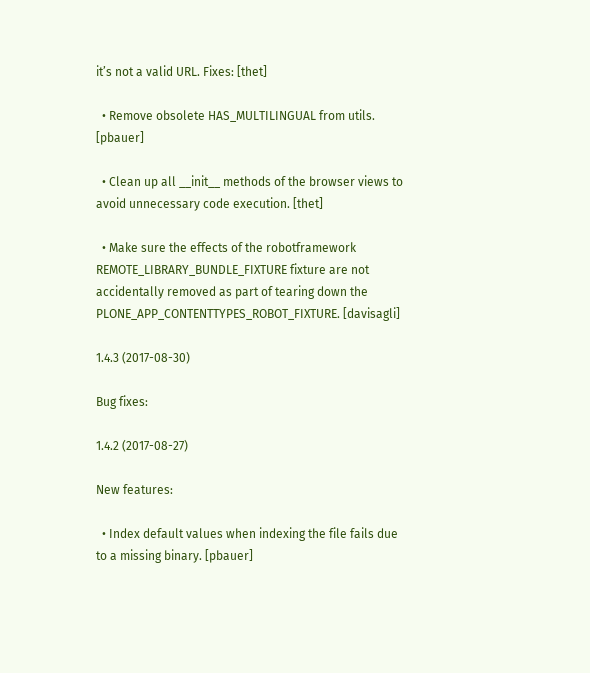it’s not a valid URL. Fixes: [thet]

  • Remove obsolete HAS_MULTILINGUAL from utils. [pbauer]

  • Clean up all __init__ methods of the browser views to avoid unnecessary code execution. [thet]

  • Make sure the effects of the robotframework REMOTE_LIBRARY_BUNDLE_FIXTURE fixture are not accidentally removed as part of tearing down the PLONE_APP_CONTENTTYPES_ROBOT_FIXTURE. [davisagli]

1.4.3 (2017-08-30)

Bug fixes:

1.4.2 (2017-08-27)

New features:

  • Index default values when indexing the file fails due to a missing binary. [pbauer]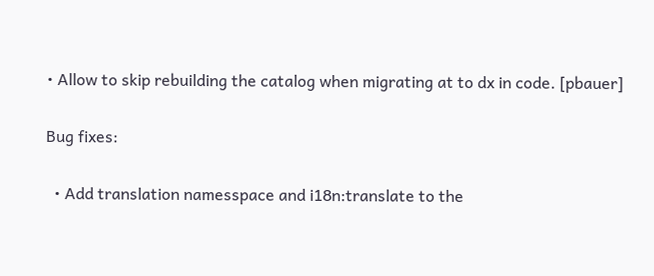• Allow to skip rebuilding the catalog when migrating at to dx in code. [pbauer]

Bug fixes:

  • Add translation namesspace and i18n:translate to the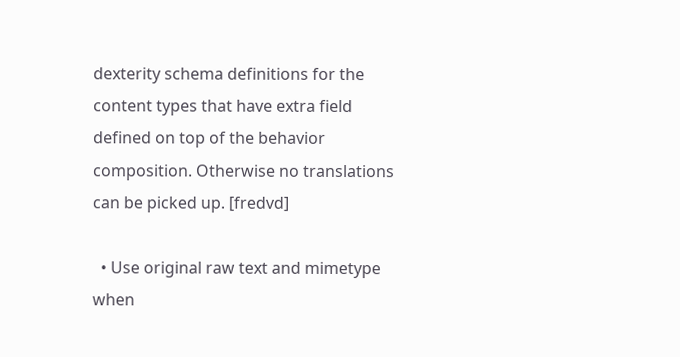dexterity schema definitions for the content types that have extra field defined on top of the behavior composition. Otherwise no translations can be picked up. [fredvd]

  • Use original raw text and mimetype when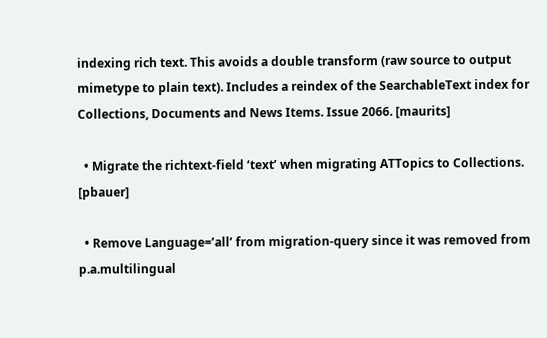indexing rich text. This avoids a double transform (raw source to output mimetype to plain text). Includes a reindex of the SearchableText index for Collections, Documents and News Items. Issue 2066. [maurits]

  • Migrate the richtext-field ‘text’ when migrating ATTopics to Collections. [pbauer]

  • Remove Language=’all’ from migration-query since it was removed from p.a.multilingual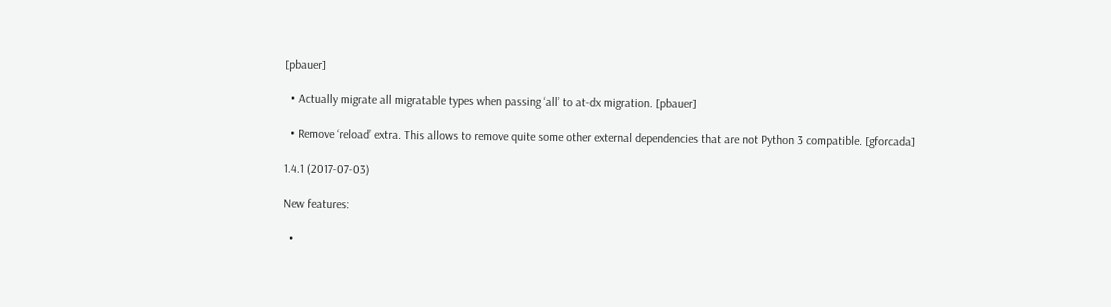[pbauer]

  • Actually migrate all migratable types when passing ‘all’ to at-dx migration. [pbauer]

  • Remove ‘reload’ extra. This allows to remove quite some other external dependencies that are not Python 3 compatible. [gforcada]

1.4.1 (2017-07-03)

New features:

  •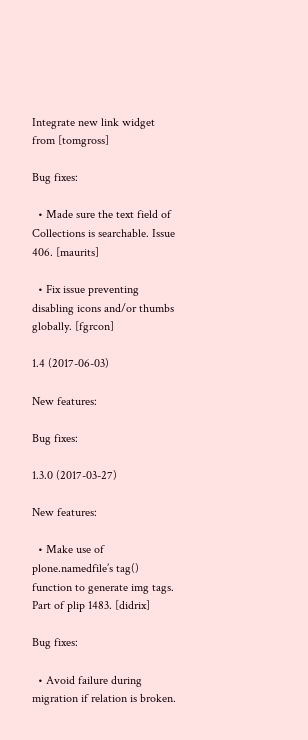Integrate new link widget from [tomgross]

Bug fixes:

  • Made sure the text field of Collections is searchable. Issue 406. [maurits]

  • Fix issue preventing disabling icons and/or thumbs globally. [fgrcon]

1.4 (2017-06-03)

New features:

Bug fixes:

1.3.0 (2017-03-27)

New features:

  • Make use of plone.namedfile’s tag() function to generate img tags. Part of plip 1483. [didrix]

Bug fixes:

  • Avoid failure during migration if relation is broken.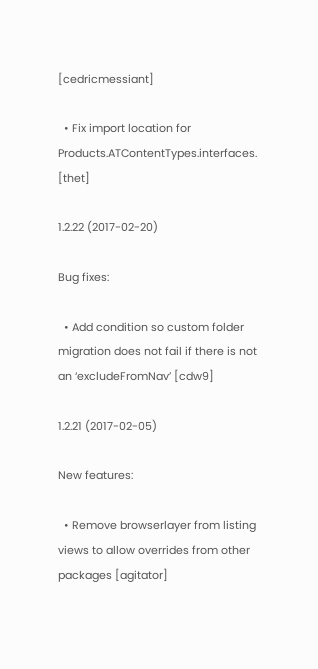[cedricmessiant]

  • Fix import location for Products.ATContentTypes.interfaces. [thet]

1.2.22 (2017-02-20)

Bug fixes:

  • Add condition so custom folder migration does not fail if there is not an ‘excludeFromNav’ [cdw9]

1.2.21 (2017-02-05)

New features:

  • Remove browserlayer from listing views to allow overrides from other packages [agitator]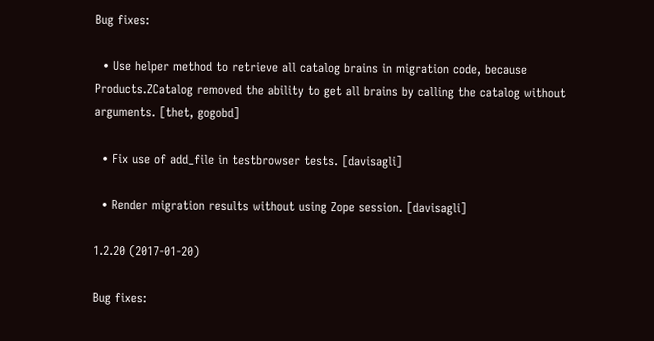Bug fixes:

  • Use helper method to retrieve all catalog brains in migration code, because Products.ZCatalog removed the ability to get all brains by calling the catalog without arguments. [thet, gogobd]

  • Fix use of add_file in testbrowser tests. [davisagli]

  • Render migration results without using Zope session. [davisagli]

1.2.20 (2017-01-20)

Bug fixes: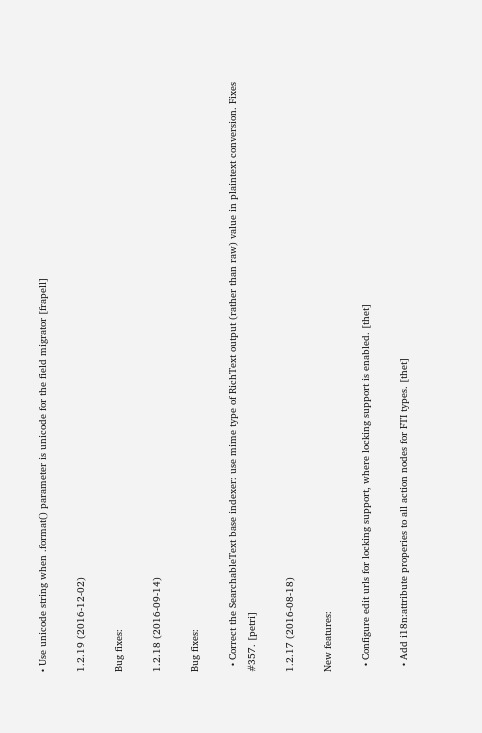• Use unicode string when .format() parameter is unicode for the field migrator [frapell]

1.2.19 (2016-12-02)

Bug fixes:

1.2.18 (2016-09-14)

Bug fixes:

  • Correct the SearchableText base indexer: use mime type of RichText output (rather than raw) value in plaintext conversion. Fixes #357. [petri]

1.2.17 (2016-08-18)

New features:

  • Configure edit urls for locking support, where locking support is enabled. [thet]

  • Add i18n:attribute properies to all action nodes for FTI types. [thet]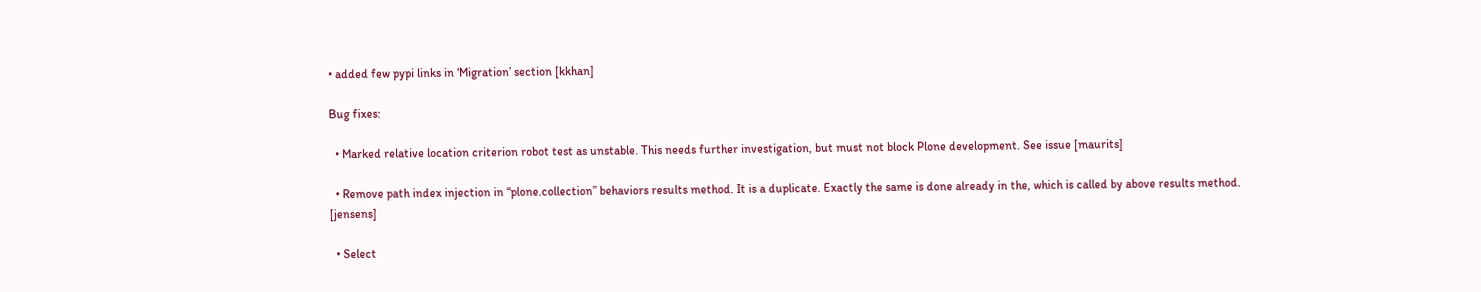• added few pypi links in ‘Migration’ section [kkhan]

Bug fixes:

  • Marked relative location criterion robot test as unstable. This needs further investigation, but must not block Plone development. See issue [maurits]

  • Remove path index injection in “plone.collection” behaviors results method. It is a duplicate. Exactly the same is done already in the, which is called by above results method. [jensens]

  • Select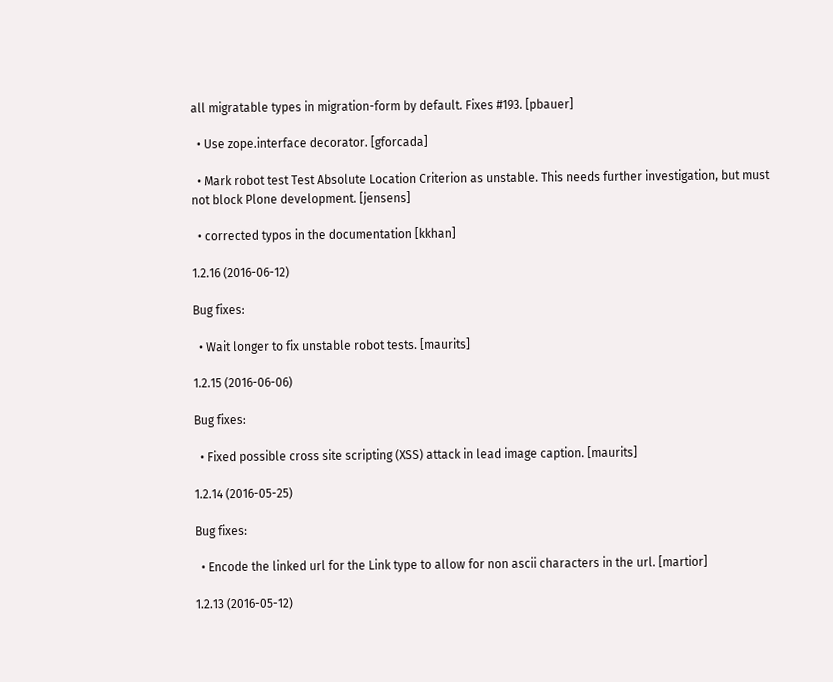all migratable types in migration-form by default. Fixes #193. [pbauer]

  • Use zope.interface decorator. [gforcada]

  • Mark robot test Test Absolute Location Criterion as unstable. This needs further investigation, but must not block Plone development. [jensens]

  • corrected typos in the documentation [kkhan]

1.2.16 (2016-06-12)

Bug fixes:

  • Wait longer to fix unstable robot tests. [maurits]

1.2.15 (2016-06-06)

Bug fixes:

  • Fixed possible cross site scripting (XSS) attack in lead image caption. [maurits]

1.2.14 (2016-05-25)

Bug fixes:

  • Encode the linked url for the Link type to allow for non ascii characters in the url. [martior]

1.2.13 (2016-05-12)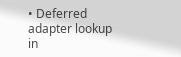• Deferred adapter lookup in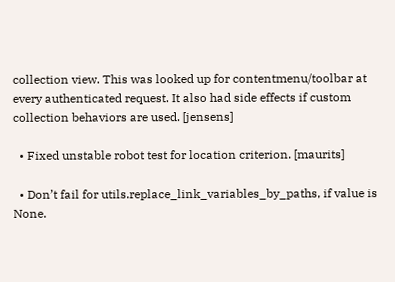collection view. This was looked up for contentmenu/toolbar at every authenticated request. It also had side effects if custom collection behaviors are used. [jensens]

  • Fixed unstable robot test for location criterion. [maurits]

  • Don’t fail for utils.replace_link_variables_by_paths, if value is None.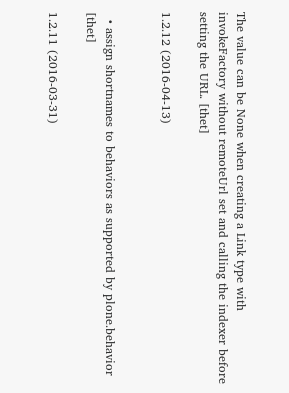The value can be None when creating a Link type with invokeFactory without remoteUrl set and calling the indexer before setting the URL. [thet]

1.2.12 (2016-04-13)


  • assign shortnames to behaviors as supported by plone.behavior [thet]

1.2.11 (2016-03-31)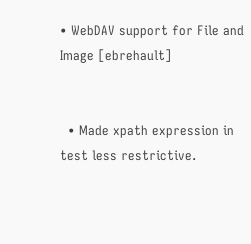• WebDAV support for File and Image [ebrehault]


  • Made xpath expression in test less restrictive.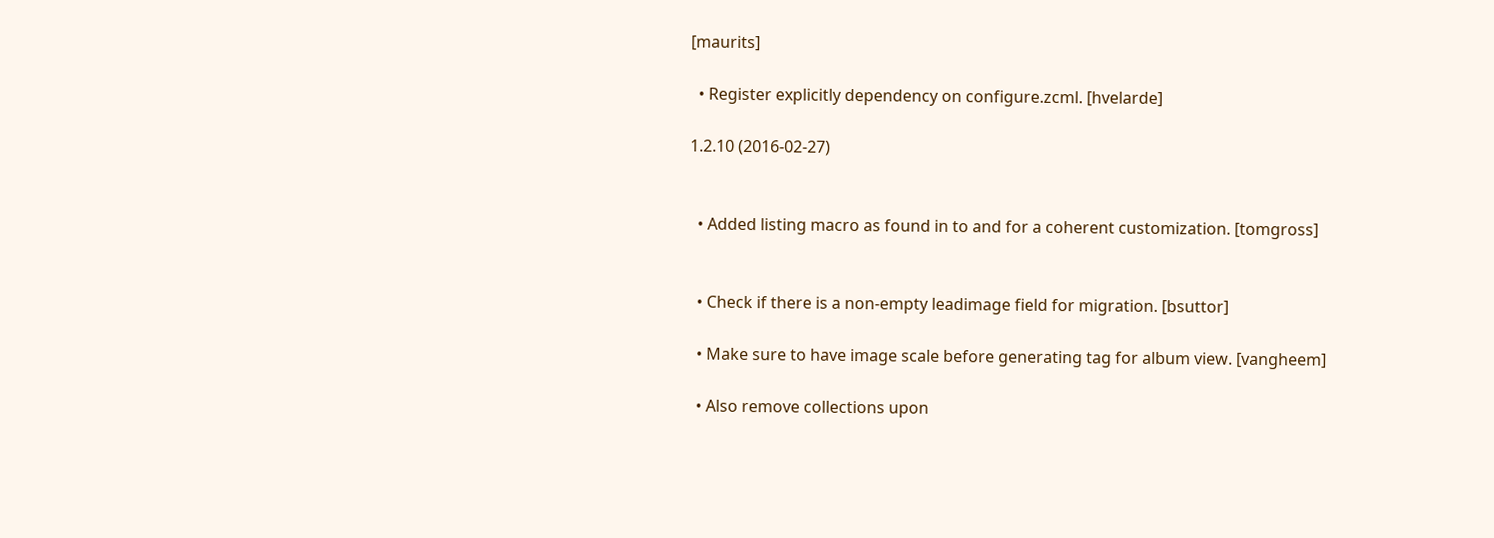[maurits]

  • Register explicitly dependency on configure.zcml. [hvelarde]

1.2.10 (2016-02-27)


  • Added listing macro as found in to and for a coherent customization. [tomgross]


  • Check if there is a non-empty leadimage field for migration. [bsuttor]

  • Make sure to have image scale before generating tag for album view. [vangheem]

  • Also remove collections upon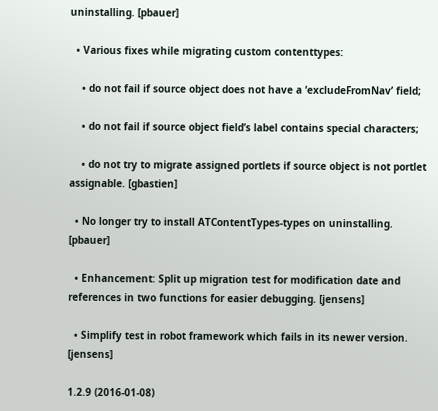uninstalling. [pbauer]

  • Various fixes while migrating custom contenttypes:

    • do not fail if source object does not have a ‘excludeFromNav’ field;

    • do not fail if source object field’s label contains special characters;

    • do not try to migrate assigned portlets if source object is not portlet assignable. [gbastien]

  • No longer try to install ATContentTypes-types on uninstalling. [pbauer]

  • Enhancement: Split up migration test for modification date and references in two functions for easier debugging. [jensens]

  • Simplify test in robot framework which fails in its newer version. [jensens]

1.2.9 (2016-01-08)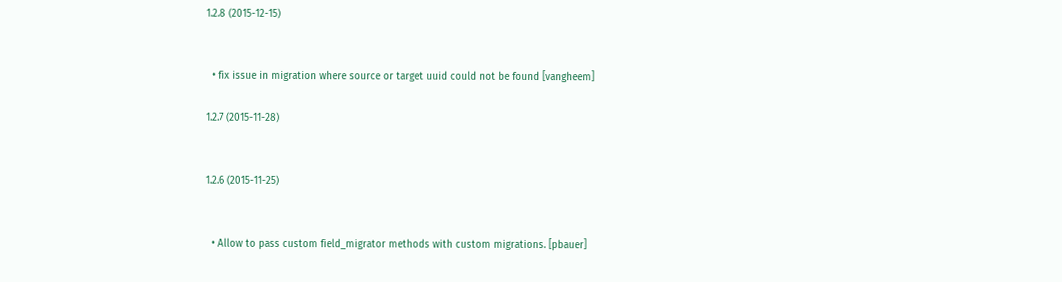1.2.8 (2015-12-15)


  • fix issue in migration where source or target uuid could not be found [vangheem]

1.2.7 (2015-11-28)


1.2.6 (2015-11-25)


  • Allow to pass custom field_migrator methods with custom migrations. [pbauer]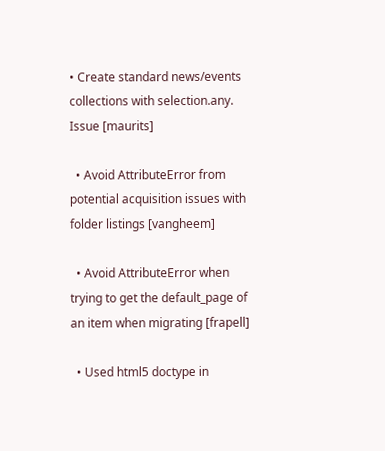• Create standard news/events collections with selection.any. Issue [maurits]

  • Avoid AttributeError from potential acquisition issues with folder listings [vangheem]

  • Avoid AttributeError when trying to get the default_page of an item when migrating [frapell]

  • Used html5 doctype in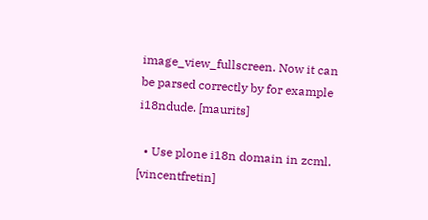image_view_fullscreen. Now it can be parsed correctly by for example i18ndude. [maurits]

  • Use plone i18n domain in zcml. [vincentfretin]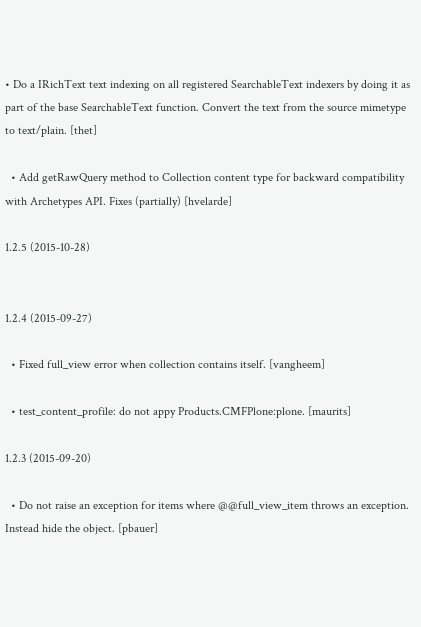• Do a IRichText text indexing on all registered SearchableText indexers by doing it as part of the base SearchableText function. Convert the text from the source mimetype to text/plain. [thet]

  • Add getRawQuery method to Collection content type for backward compatibility with Archetypes API. Fixes (partially) [hvelarde]

1.2.5 (2015-10-28)


1.2.4 (2015-09-27)

  • Fixed full_view error when collection contains itself. [vangheem]

  • test_content_profile: do not appy Products.CMFPlone:plone. [maurits]

1.2.3 (2015-09-20)

  • Do not raise an exception for items where @@full_view_item throws an exception. Instead hide the object. [pbauer]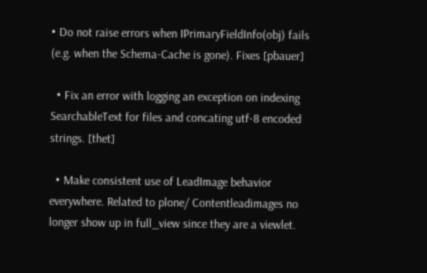• Do not raise errors when IPrimaryFieldInfo(obj) fails (e.g. when the Schema-Cache is gone). Fixes [pbauer]

  • Fix an error with logging an exception on indexing SearchableText for files and concating utf-8 encoded strings. [thet]

  • Make consistent use of LeadImage behavior everywhere. Related to plone/ Contentleadimages no longer show up in full_view since they are a viewlet.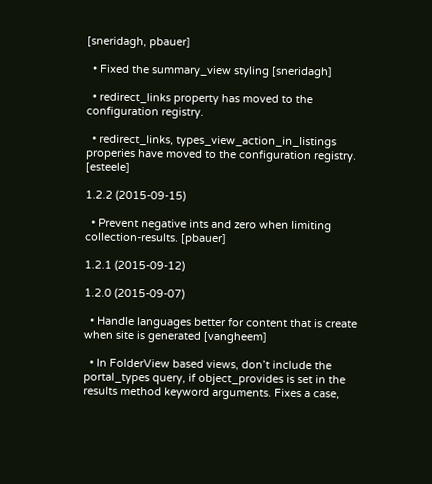[sneridagh, pbauer]

  • Fixed the summary_view styling [sneridagh]

  • redirect_links property has moved to the configuration registry.

  • redirect_links, types_view_action_in_listings properies have moved to the configuration registry. [esteele]

1.2.2 (2015-09-15)

  • Prevent negative ints and zero when limiting collection-results. [pbauer]

1.2.1 (2015-09-12)

1.2.0 (2015-09-07)

  • Handle languages better for content that is create when site is generated [vangheem]

  • In FolderView based views, don’t include the portal_types query, if object_provides is set in the results method keyword arguments. Fixes a case,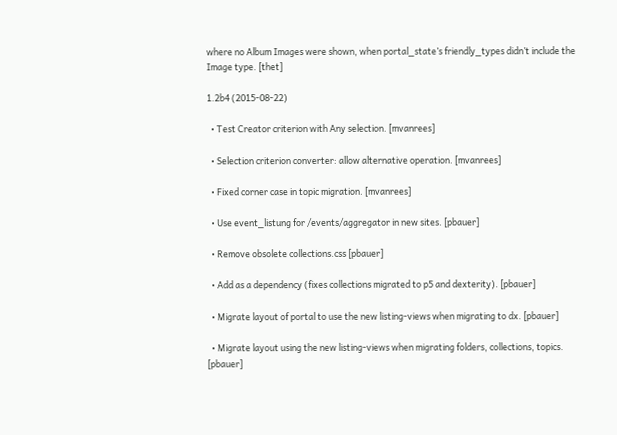where no Album Images were shown, when portal_state’s friendly_types didn’t include the Image type. [thet]

1.2b4 (2015-08-22)

  • Test Creator criterion with Any selection. [mvanrees]

  • Selection criterion converter: allow alternative operation. [mvanrees]

  • Fixed corner case in topic migration. [mvanrees]

  • Use event_listung for /events/aggregator in new sites. [pbauer]

  • Remove obsolete collections.css [pbauer]

  • Add as a dependency (fixes collections migrated to p5 and dexterity). [pbauer]

  • Migrate layout of portal to use the new listing-views when migrating to dx. [pbauer]

  • Migrate layout using the new listing-views when migrating folders, collections, topics. [pbauer]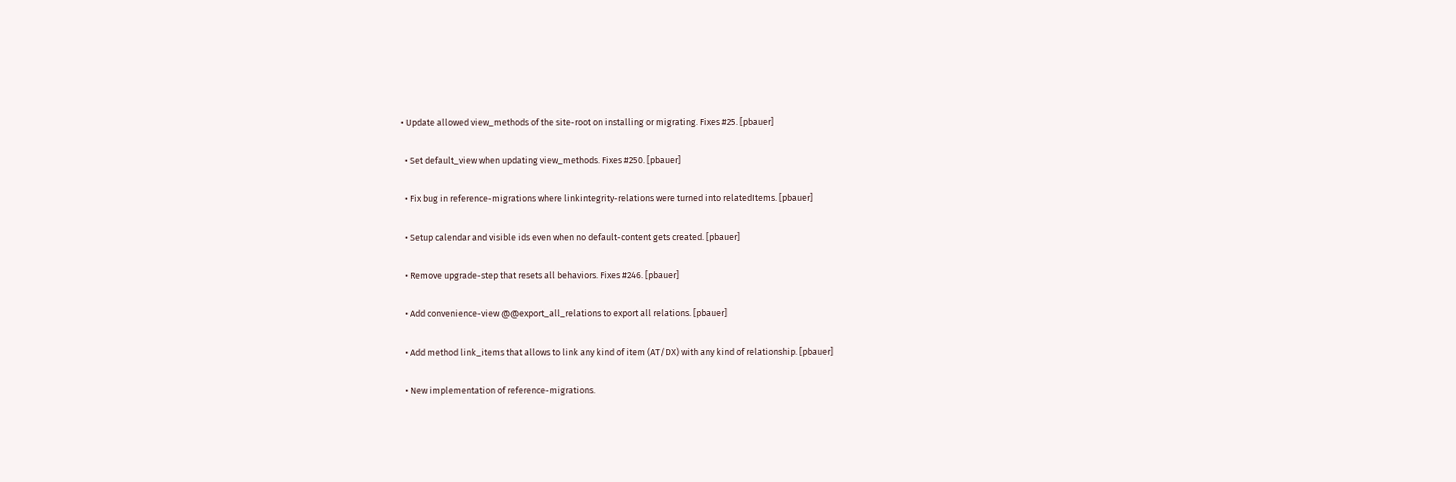• Update allowed view_methods of the site-root on installing or migrating. Fixes #25. [pbauer]

  • Set default_view when updating view_methods. Fixes #250. [pbauer]

  • Fix bug in reference-migrations where linkintegrity-relations were turned into relatedItems. [pbauer]

  • Setup calendar and visible ids even when no default-content gets created. [pbauer]

  • Remove upgrade-step that resets all behaviors. Fixes #246. [pbauer]

  • Add convenience-view @@export_all_relations to export all relations. [pbauer]

  • Add method link_items that allows to link any kind of item (AT/DX) with any kind of relationship. [pbauer]

  • New implementation of reference-migrations.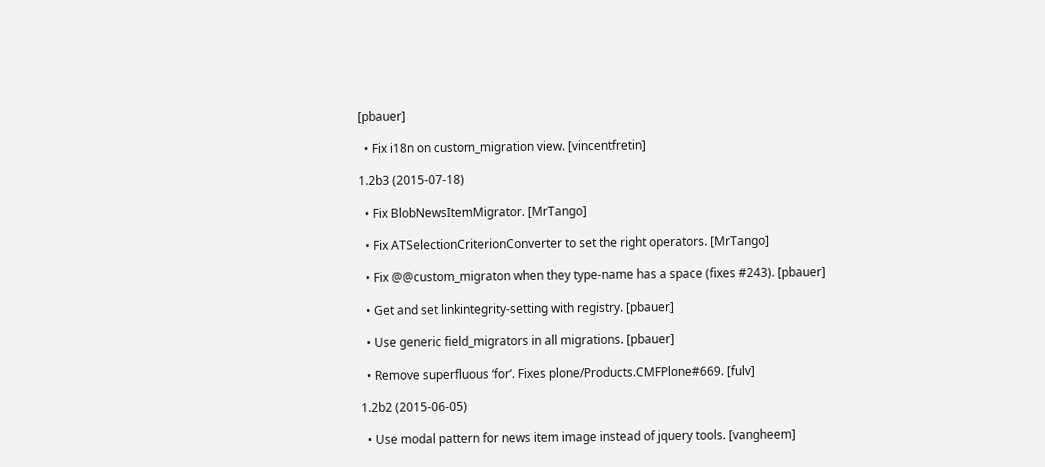[pbauer]

  • Fix i18n on custom_migration view. [vincentfretin]

1.2b3 (2015-07-18)

  • Fix BlobNewsItemMigrator. [MrTango]

  • Fix ATSelectionCriterionConverter to set the right operators. [MrTango]

  • Fix @@custom_migraton when they type-name has a space (fixes #243). [pbauer]

  • Get and set linkintegrity-setting with registry. [pbauer]

  • Use generic field_migrators in all migrations. [pbauer]

  • Remove superfluous ‘for’. Fixes plone/Products.CMFPlone#669. [fulv]

1.2b2 (2015-06-05)

  • Use modal pattern for news item image instead of jquery tools. [vangheem]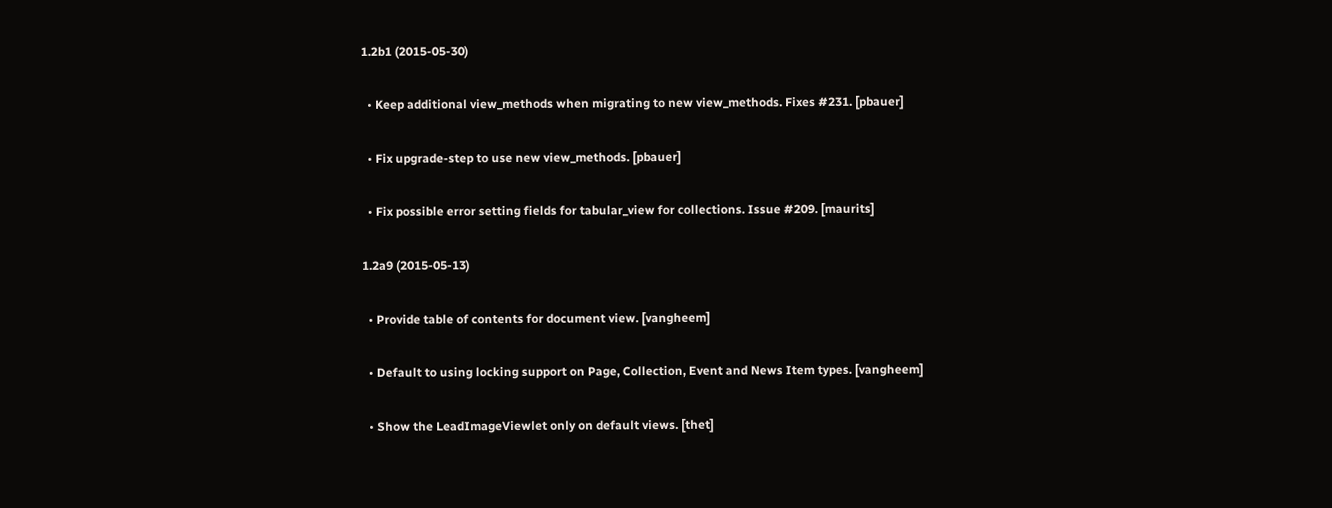1.2b1 (2015-05-30)

  • Keep additional view_methods when migrating to new view_methods. Fixes #231. [pbauer]

  • Fix upgrade-step to use new view_methods. [pbauer]

  • Fix possible error setting fields for tabular_view for collections. Issue #209. [maurits]

1.2a9 (2015-05-13)

  • Provide table of contents for document view. [vangheem]

  • Default to using locking support on Page, Collection, Event and News Item types. [vangheem]

  • Show the LeadImageViewlet only on default views. [thet]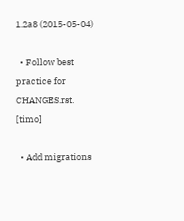1.2a8 (2015-05-04)

  • Follow best practice for CHANGES.rst. [timo]

  • Add migrations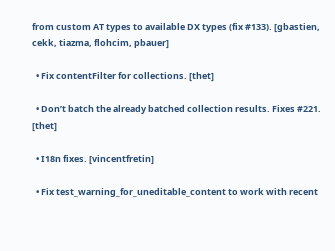from custom AT types to available DX types (fix #133). [gbastien, cekk, tiazma, flohcim, pbauer]

  • Fix contentFilter for collections. [thet]

  • Don’t batch the already batched collection results. Fixes #221. [thet]

  • I18n fixes. [vincentfretin]

  • Fix test_warning_for_uneditable_content to work with recent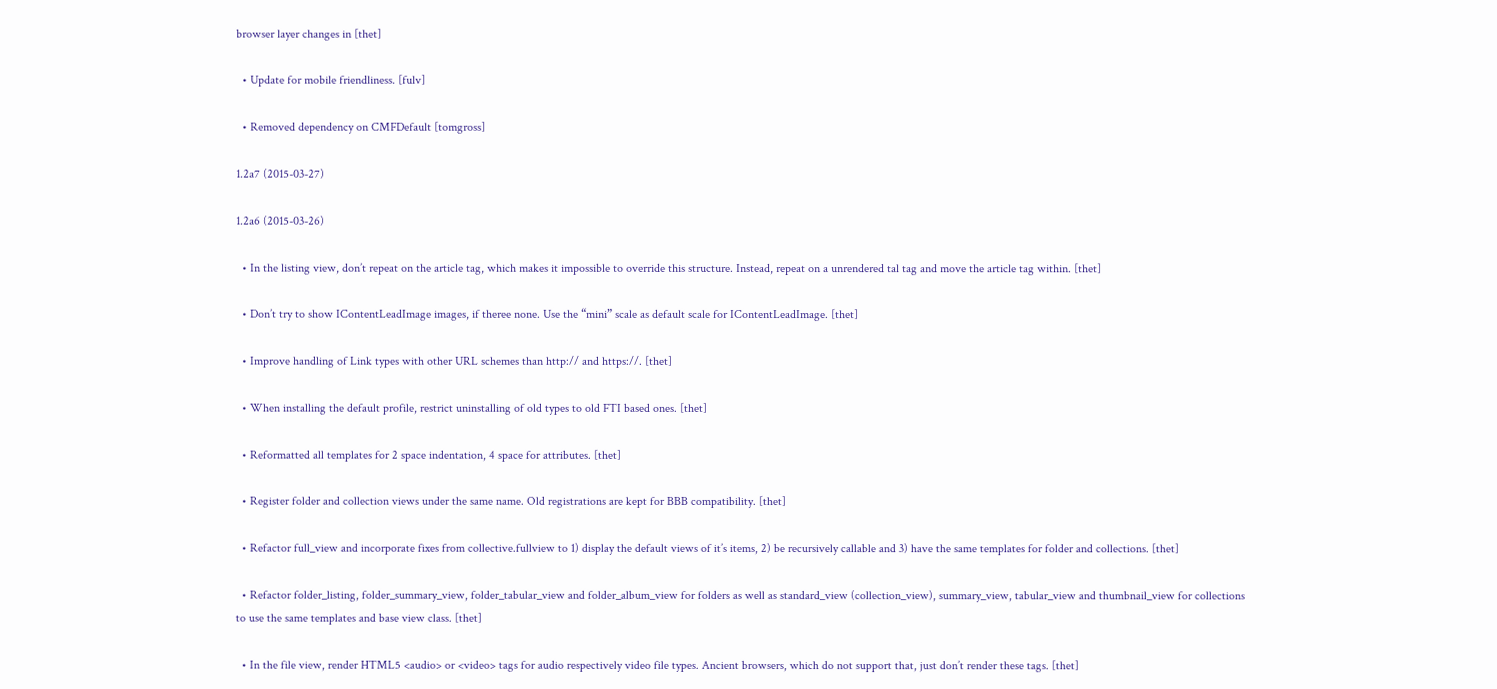browser layer changes in [thet]

  • Update for mobile friendliness. [fulv]

  • Removed dependency on CMFDefault [tomgross]

1.2a7 (2015-03-27)

1.2a6 (2015-03-26)

  • In the listing view, don’t repeat on the article tag, which makes it impossible to override this structure. Instead, repeat on a unrendered tal tag and move the article tag within. [thet]

  • Don’t try to show IContentLeadImage images, if theree none. Use the “mini” scale as default scale for IContentLeadImage. [thet]

  • Improve handling of Link types with other URL schemes than http:// and https://. [thet]

  • When installing the default profile, restrict uninstalling of old types to old FTI based ones. [thet]

  • Reformatted all templates for 2 space indentation, 4 space for attributes. [thet]

  • Register folder and collection views under the same name. Old registrations are kept for BBB compatibility. [thet]

  • Refactor full_view and incorporate fixes from collective.fullview to 1) display the default views of it’s items, 2) be recursively callable and 3) have the same templates for folder and collections. [thet]

  • Refactor folder_listing, folder_summary_view, folder_tabular_view and folder_album_view for folders as well as standard_view (collection_view), summary_view, tabular_view and thumbnail_view for collections to use the same templates and base view class. [thet]

  • In the file view, render HTML5 <audio> or <video> tags for audio respectively video file types. Ancient browsers, which do not support that, just don’t render these tags. [thet]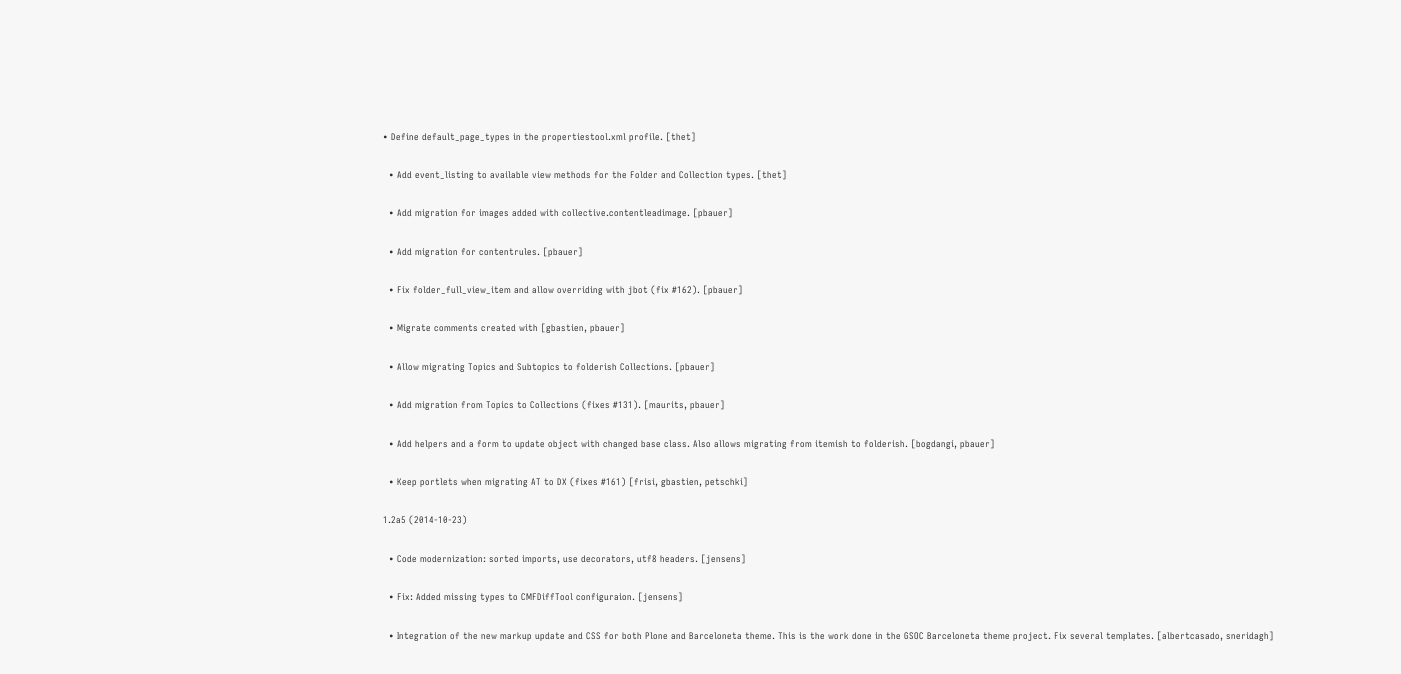• Define default_page_types in the propertiestool.xml profile. [thet]

  • Add event_listing to available view methods for the Folder and Collection types. [thet]

  • Add migration for images added with collective.contentleadimage. [pbauer]

  • Add migration for contentrules. [pbauer]

  • Fix folder_full_view_item and allow overriding with jbot (fix #162). [pbauer]

  • Migrate comments created with [gbastien, pbauer]

  • Allow migrating Topics and Subtopics to folderish Collections. [pbauer]

  • Add migration from Topics to Collections (fixes #131). [maurits, pbauer]

  • Add helpers and a form to update object with changed base class. Also allows migrating from itemish to folderish. [bogdangi, pbauer]

  • Keep portlets when migrating AT to DX (fixes #161) [frisi, gbastien, petschki]

1.2a5 (2014-10-23)

  • Code modernization: sorted imports, use decorators, utf8 headers. [jensens]

  • Fix: Added missing types to CMFDiffTool configuraion. [jensens]

  • Integration of the new markup update and CSS for both Plone and Barceloneta theme. This is the work done in the GSOC Barceloneta theme project. Fix several templates. [albertcasado, sneridagh]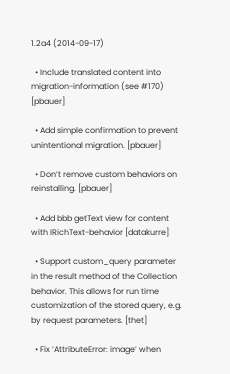1.2a4 (2014-09-17)

  • Include translated content into migration-information (see #170) [pbauer]

  • Add simple confirmation to prevent unintentional migration. [pbauer]

  • Don’t remove custom behaviors on reinstalling. [pbauer]

  • Add bbb getText view for content with IRichText-behavior [datakurre]

  • Support custom_query parameter in the result method of the Collection behavior. This allows for run time customization of the stored query, e.g. by request parameters. [thet]

  • Fix ‘AttributeError: image’ when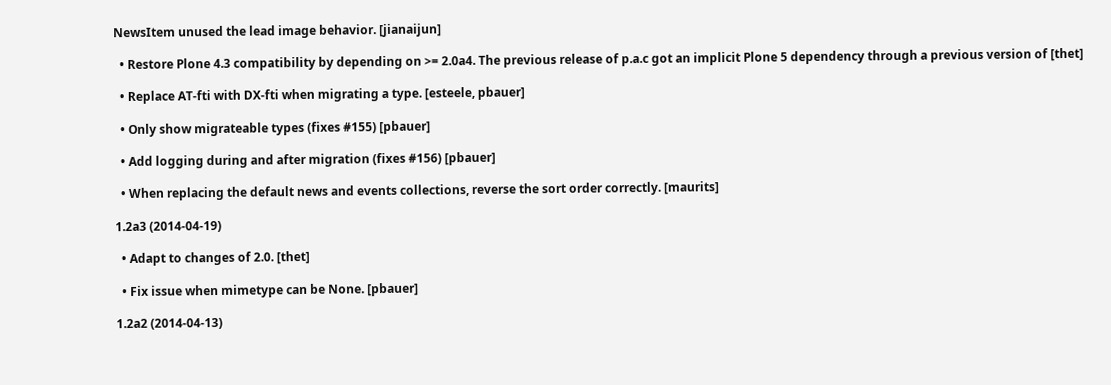NewsItem unused the lead image behavior. [jianaijun]

  • Restore Plone 4.3 compatibility by depending on >= 2.0a4. The previous release of p.a.c got an implicit Plone 5 dependency through a previous version of [thet]

  • Replace AT-fti with DX-fti when migrating a type. [esteele, pbauer]

  • Only show migrateable types (fixes #155) [pbauer]

  • Add logging during and after migration (fixes #156) [pbauer]

  • When replacing the default news and events collections, reverse the sort order correctly. [maurits]

1.2a3 (2014-04-19)

  • Adapt to changes of 2.0. [thet]

  • Fix issue when mimetype can be None. [pbauer]

1.2a2 (2014-04-13)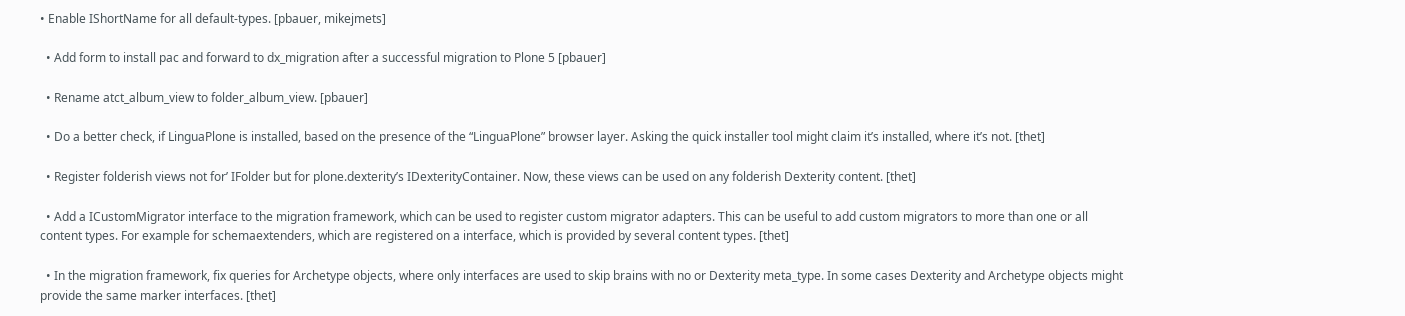• Enable IShortName for all default-types. [pbauer, mikejmets]

  • Add form to install pac and forward to dx_migration after a successful migration to Plone 5 [pbauer]

  • Rename atct_album_view to folder_album_view. [pbauer]

  • Do a better check, if LinguaPlone is installed, based on the presence of the “LinguaPlone” browser layer. Asking the quick installer tool might claim it’s installed, where it’s not. [thet]

  • Register folderish views not for’ IFolder but for plone.dexterity’s IDexterityContainer. Now, these views can be used on any folderish Dexterity content. [thet]

  • Add a ICustomMigrator interface to the migration framework, which can be used to register custom migrator adapters. This can be useful to add custom migrators to more than one or all content types. For example for schemaextenders, which are registered on a interface, which is provided by several content types. [thet]

  • In the migration framework, fix queries for Archetype objects, where only interfaces are used to skip brains with no or Dexterity meta_type. In some cases Dexterity and Archetype objects might provide the same marker interfaces. [thet]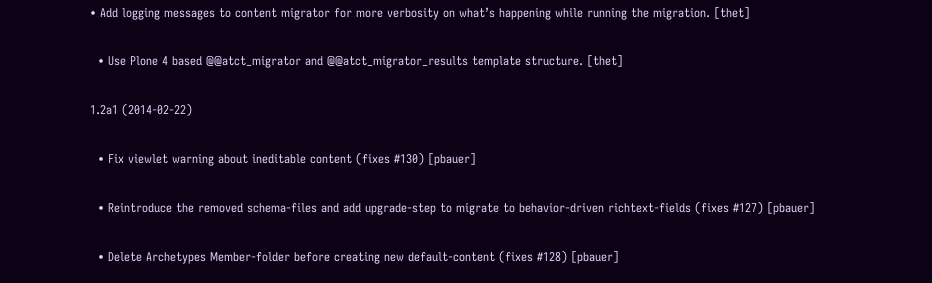• Add logging messages to content migrator for more verbosity on what’s happening while running the migration. [thet]

  • Use Plone 4 based @@atct_migrator and @@atct_migrator_results template structure. [thet]

1.2a1 (2014-02-22)

  • Fix viewlet warning about ineditable content (fixes #130) [pbauer]

  • Reintroduce the removed schema-files and add upgrade-step to migrate to behavior-driven richtext-fields (fixes #127) [pbauer]

  • Delete Archetypes Member-folder before creating new default-content (fixes #128) [pbauer]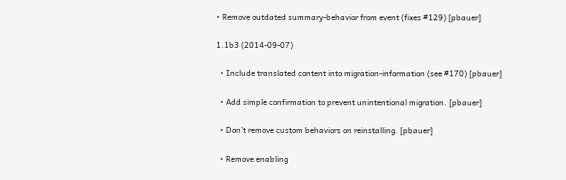• Remove outdated summary-behavior from event (fixes #129) [pbauer]

1.1b3 (2014-09-07)

  • Include translated content into migration-information (see #170) [pbauer]

  • Add simple confirmation to prevent unintentional migration. [pbauer]

  • Don’t remove custom behaviors on reinstalling. [pbauer]

  • Remove enabling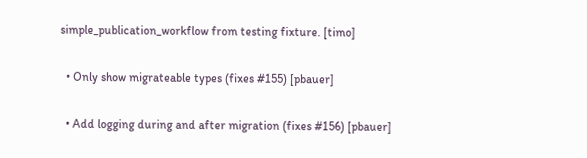simple_publication_workflow from testing fixture. [timo]

  • Only show migrateable types (fixes #155) [pbauer]

  • Add logging during and after migration (fixes #156) [pbauer]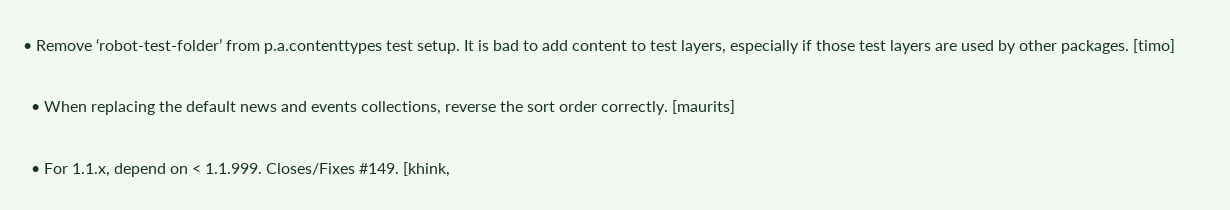• Remove ‘robot-test-folder’ from p.a.contenttypes test setup. It is bad to add content to test layers, especially if those test layers are used by other packages. [timo]

  • When replacing the default news and events collections, reverse the sort order correctly. [maurits]

  • For 1.1.x, depend on < 1.1.999. Closes/Fixes #149. [khink,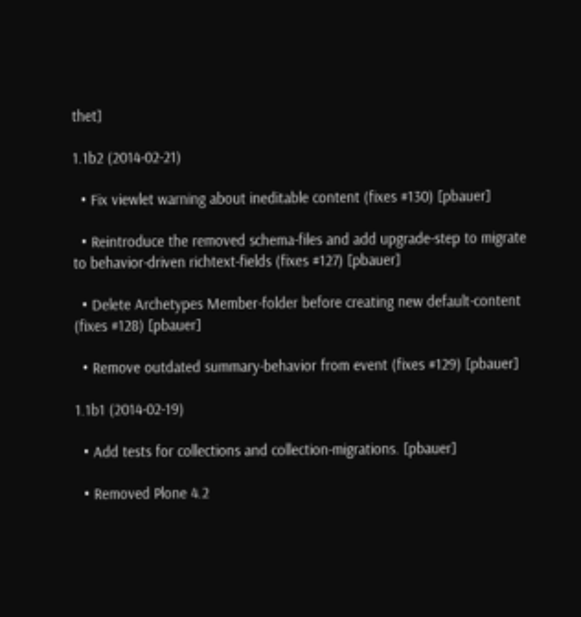thet]

1.1b2 (2014-02-21)

  • Fix viewlet warning about ineditable content (fixes #130) [pbauer]

  • Reintroduce the removed schema-files and add upgrade-step to migrate to behavior-driven richtext-fields (fixes #127) [pbauer]

  • Delete Archetypes Member-folder before creating new default-content (fixes #128) [pbauer]

  • Remove outdated summary-behavior from event (fixes #129) [pbauer]

1.1b1 (2014-02-19)

  • Add tests for collections and collection-migrations. [pbauer]

  • Removed Plone 4.2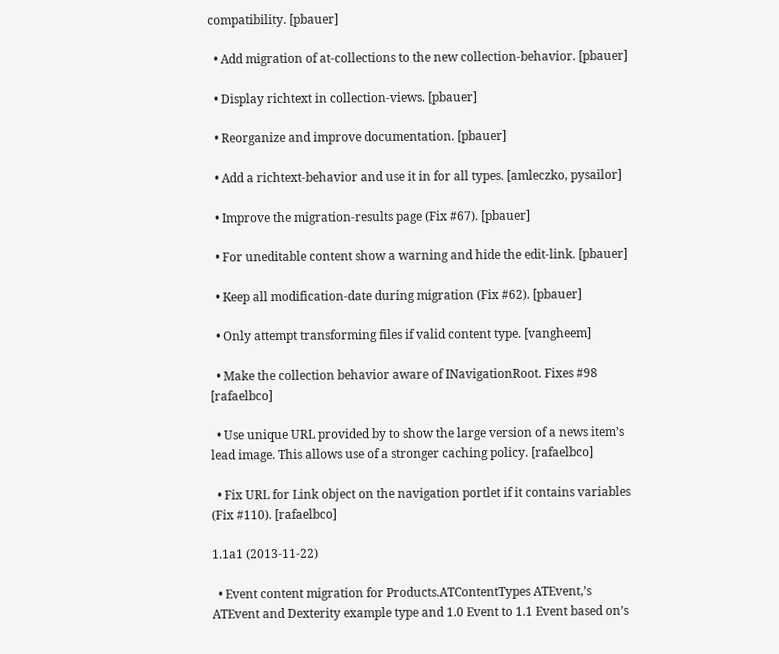compatibility. [pbauer]

  • Add migration of at-collections to the new collection-behavior. [pbauer]

  • Display richtext in collection-views. [pbauer]

  • Reorganize and improve documentation. [pbauer]

  • Add a richtext-behavior and use it in for all types. [amleczko, pysailor]

  • Improve the migration-results page (Fix #67). [pbauer]

  • For uneditable content show a warning and hide the edit-link. [pbauer]

  • Keep all modification-date during migration (Fix #62). [pbauer]

  • Only attempt transforming files if valid content type. [vangheem]

  • Make the collection behavior aware of INavigationRoot. Fixes #98 [rafaelbco]

  • Use unique URL provided by to show the large version of a news item’s lead image. This allows use of a stronger caching policy. [rafaelbco]

  • Fix URL for Link object on the navigation portlet if it contains variables (Fix #110). [rafaelbco]

1.1a1 (2013-11-22)

  • Event content migration for Products.ATContentTypes ATEvent,’s ATEvent and Dexterity example type and 1.0 Event to 1.1 Event based on’s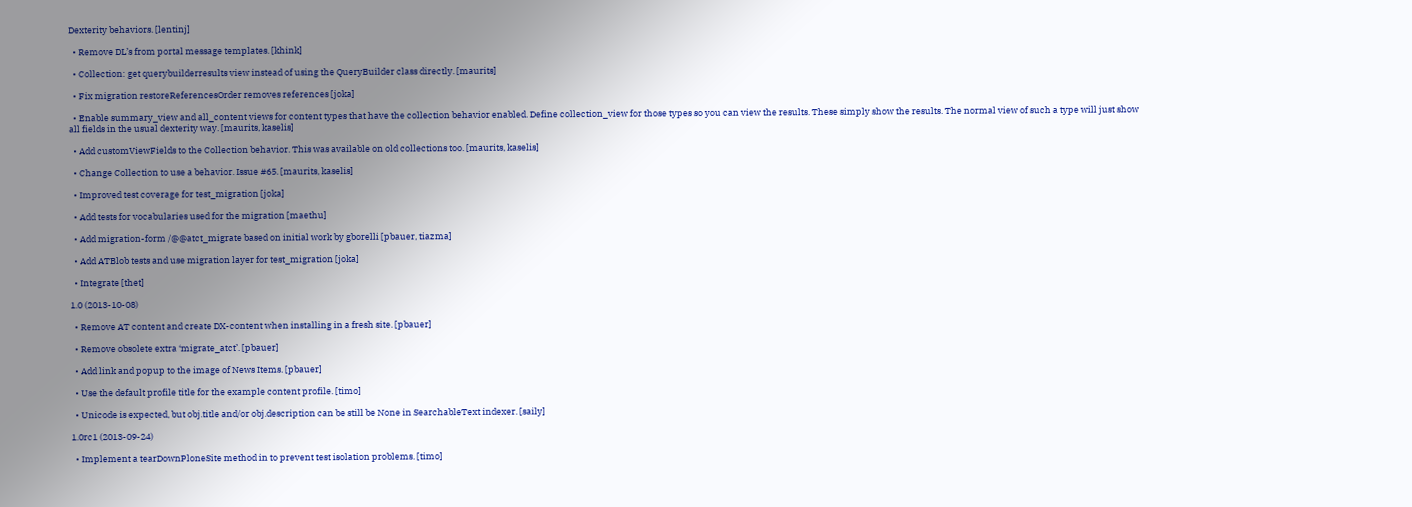Dexterity behaviors. [lentinj]

  • Remove DL’s from portal message templates. [khink]

  • Collection: get querybuilderresults view instead of using the QueryBuilder class directly. [maurits]

  • Fix migration restoreReferencesOrder removes references [joka]

  • Enable summary_view and all_content views for content types that have the collection behavior enabled. Define collection_view for those types so you can view the results. These simply show the results. The normal view of such a type will just show all fields in the usual dexterity way. [maurits, kaselis]

  • Add customViewFields to the Collection behavior. This was available on old collections too. [maurits, kaselis]

  • Change Collection to use a behavior. Issue #65. [maurits, kaselis]

  • Improved test coverage for test_migration [joka]

  • Add tests for vocabularies used for the migration [maethu]

  • Add migration-form /@@atct_migrate based on initial work by gborelli [pbauer, tiazma]

  • Add ATBlob tests and use migration layer for test_migration [joka]

  • Integrate [thet]

1.0 (2013-10-08)

  • Remove AT content and create DX-content when installing in a fresh site. [pbauer]

  • Remove obsolete extra ‘migrate_atct’. [pbauer]

  • Add link and popup to the image of News Items. [pbauer]

  • Use the default profile title for the example content profile. [timo]

  • Unicode is expected, but obj.title and/or obj.description can be still be None in SearchableText indexer. [saily]

1.0rc1 (2013-09-24)

  • Implement a tearDownPloneSite method in to prevent test isolation problems. [timo]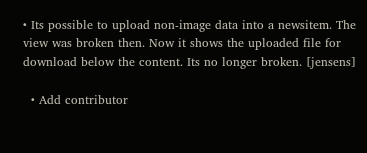• Its possible to upload non-image data into a newsitem. The view was broken then. Now it shows the uploaded file for download below the content. Its no longer broken. [jensens]

  • Add contributor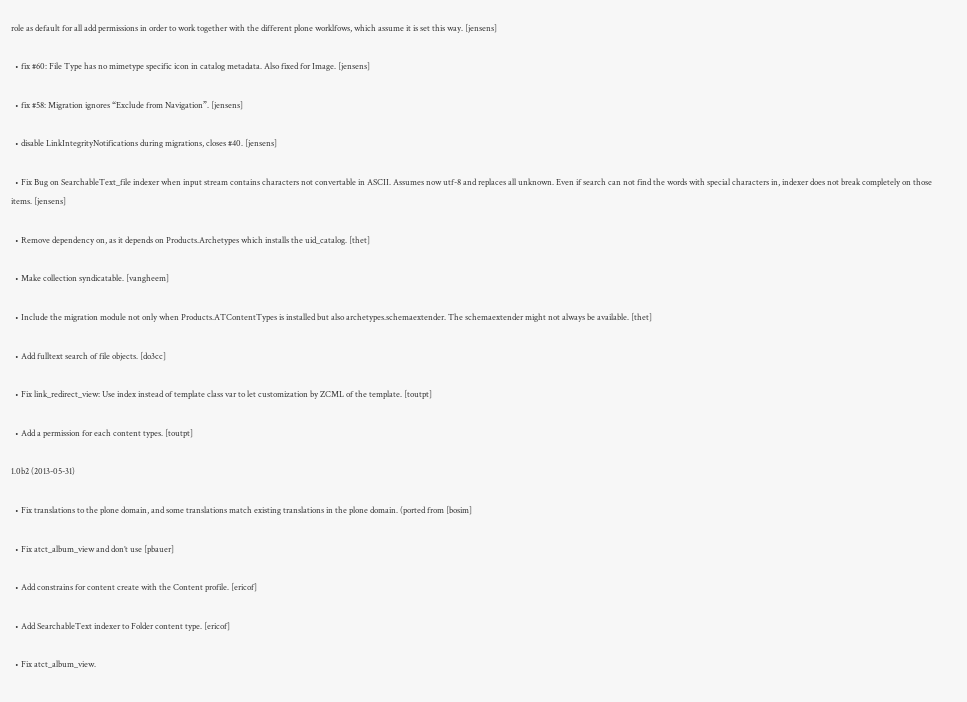role as default for all add permissions in order to work together with the different plone worklfows, which assume it is set this way. [jensens]

  • fix #60: File Type has no mimetype specific icon in catalog metadata. Also fixed for Image. [jensens]

  • fix #58: Migration ignores “Exclude from Navigation”. [jensens]

  • disable LinkIntegrityNotifications during migrations, closes #40. [jensens]

  • Fix Bug on SearchableText_file indexer when input stream contains characters not convertable in ASCII. Assumes now utf-8 and replaces all unknown. Even if search can not find the words with special characters in, indexer does not break completely on those items. [jensens]

  • Remove dependency on, as it depends on Products.Archetypes which installs the uid_catalog. [thet]

  • Make collection syndicatable. [vangheem]

  • Include the migration module not only when Products.ATContentTypes is installed but also archetypes.schemaextender. The schemaextender might not always be available. [thet]

  • Add fulltext search of file objects. [do3cc]

  • Fix link_redirect_view: Use index instead of template class var to let customization by ZCML of the template. [toutpt]

  • Add a permission for each content types. [toutpt]

1.0b2 (2013-05-31)

  • Fix translations to the plone domain, and some translations match existing translations in the plone domain. (ported from [bosim]

  • Fix atct_album_view and don’t use [pbauer]

  • Add constrains for content create with the Content profile. [ericof]

  • Add SearchableText indexer to Folder content type. [ericof]

  • Fix atct_album_view.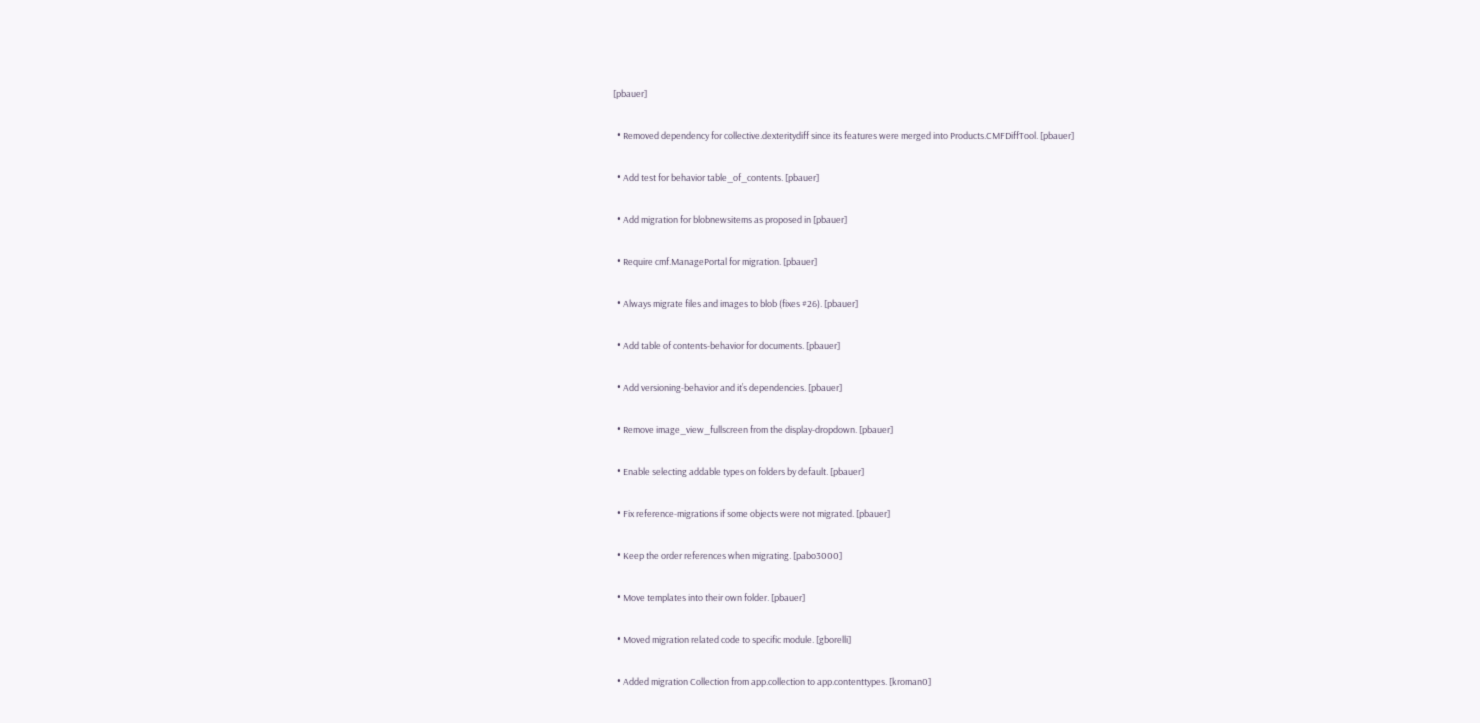[pbauer]

  • Removed dependency for collective.dexteritydiff since its features were merged into Products.CMFDiffTool. [pbauer]

  • Add test for behavior table_of_contents. [pbauer]

  • Add migration for blobnewsitems as proposed in [pbauer]

  • Require cmf.ManagePortal for migration. [pbauer]

  • Always migrate files and images to blob (fixes #26). [pbauer]

  • Add table of contents-behavior for documents. [pbauer]

  • Add versioning-behavior and it’s dependencies. [pbauer]

  • Remove image_view_fullscreen from the display-dropdown. [pbauer]

  • Enable selecting addable types on folders by default. [pbauer]

  • Fix reference-migrations if some objects were not migrated. [pbauer]

  • Keep the order references when migrating. [pabo3000]

  • Move templates into their own folder. [pbauer]

  • Moved migration related code to specific module. [gborelli]

  • Added migration Collection from app.collection to app.contenttypes. [kroman0]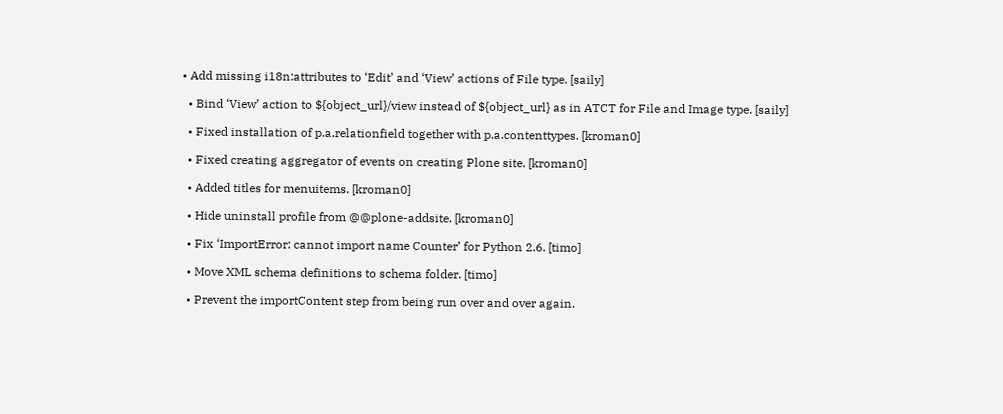• Add missing i18n:attributes to ‘Edit’ and ‘View’ actions of File type. [saily]

  • Bind ‘View’ action to ${object_url}/view instead of ${object_url} as in ATCT for File and Image type. [saily]

  • Fixed installation of p.a.relationfield together with p.a.contenttypes. [kroman0]

  • Fixed creating aggregator of events on creating Plone site. [kroman0]

  • Added titles for menuitems. [kroman0]

  • Hide uninstall profile from @@plone-addsite. [kroman0]

  • Fix ‘ImportError: cannot import name Counter’ for Python 2.6. [timo]

  • Move XML schema definitions to schema folder. [timo]

  • Prevent the importContent step from being run over and over again.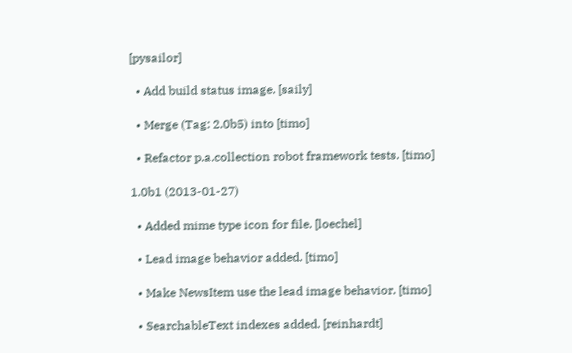[pysailor]

  • Add build status image. [saily]

  • Merge (Tag: 2.0b5) into [timo]

  • Refactor p.a.collection robot framework tests. [timo]

1.0b1 (2013-01-27)

  • Added mime type icon for file. [loechel]

  • Lead image behavior added. [timo]

  • Make NewsItem use the lead image behavior. [timo]

  • SearchableText indexes added. [reinhardt]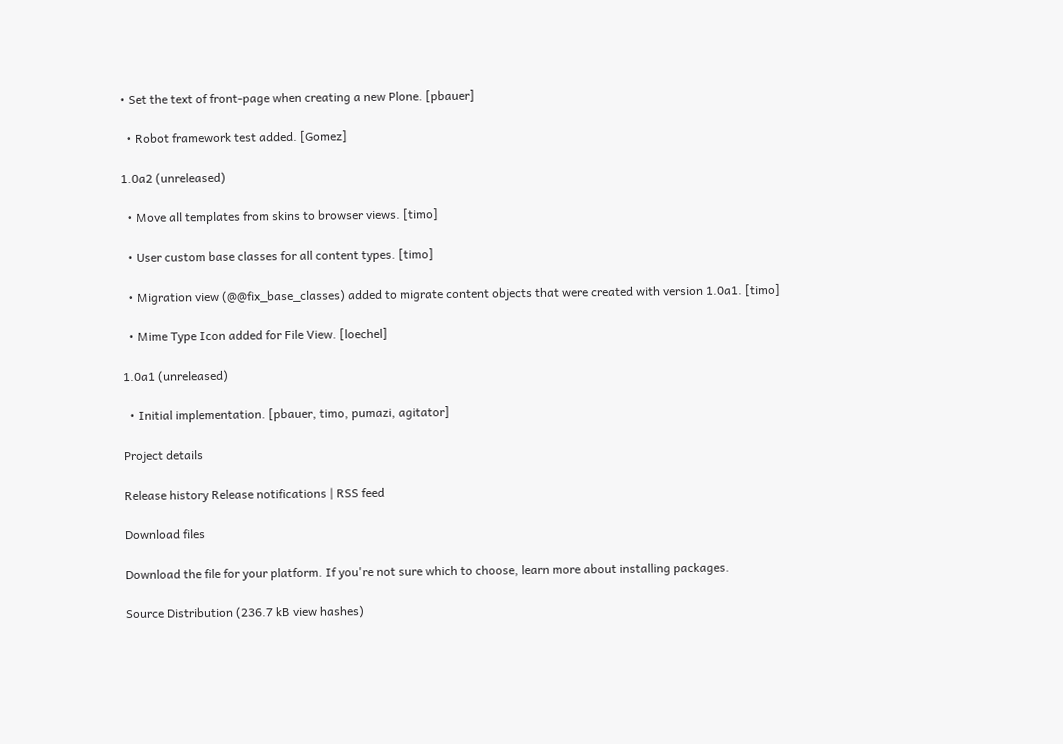• Set the text of front-page when creating a new Plone. [pbauer]

  • Robot framework test added. [Gomez]

1.0a2 (unreleased)

  • Move all templates from skins to browser views. [timo]

  • User custom base classes for all content types. [timo]

  • Migration view (@@fix_base_classes) added to migrate content objects that were created with version 1.0a1. [timo]

  • Mime Type Icon added for File View. [loechel]

1.0a1 (unreleased)

  • Initial implementation. [pbauer, timo, pumazi, agitator]

Project details

Release history Release notifications | RSS feed

Download files

Download the file for your platform. If you're not sure which to choose, learn more about installing packages.

Source Distribution (236.7 kB view hashes)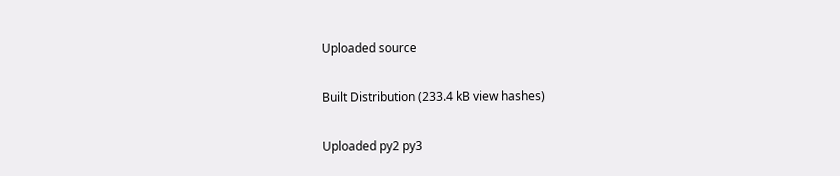Uploaded source

Built Distribution (233.4 kB view hashes)

Uploaded py2 py3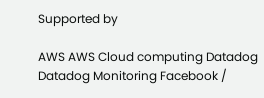Supported by

AWS AWS Cloud computing Datadog Datadog Monitoring Facebook /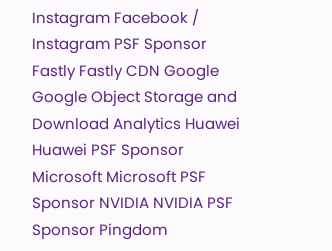Instagram Facebook / Instagram PSF Sponsor Fastly Fastly CDN Google Google Object Storage and Download Analytics Huawei Huawei PSF Sponsor Microsoft Microsoft PSF Sponsor NVIDIA NVIDIA PSF Sponsor Pingdom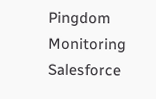Pingdom Monitoring Salesforce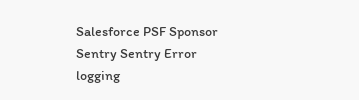Salesforce PSF Sponsor Sentry Sentry Error logging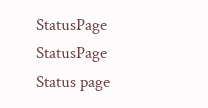StatusPage StatusPage Status page